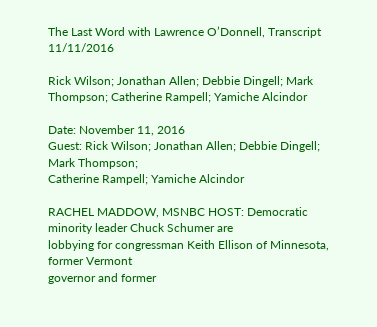The Last Word with Lawrence O’Donnell, Transcript 11/11/2016

Rick Wilson; Jonathan Allen; Debbie Dingell; Mark Thompson; Catherine Rampell; Yamiche Alcindor

Date: November 11, 2016
Guest: Rick Wilson; Jonathan Allen; Debbie Dingell; Mark Thompson;
Catherine Rampell; Yamiche Alcindor

RACHEL MADDOW, MSNBC HOST: Democratic minority leader Chuck Schumer are
lobbying for congressman Keith Ellison of Minnesota, former Vermont
governor and former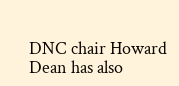DNC chair Howard Dean has also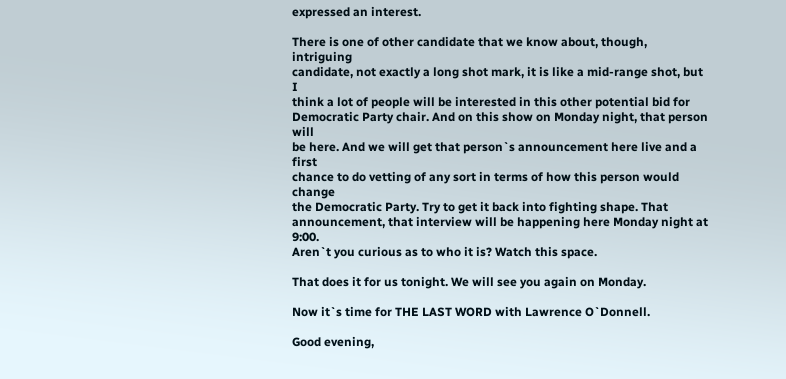expressed an interest.

There is one of other candidate that we know about, though, intriguing
candidate, not exactly a long shot mark, it is like a mid-range shot, but I
think a lot of people will be interested in this other potential bid for
Democratic Party chair. And on this show on Monday night, that person will
be here. And we will get that person`s announcement here live and a first
chance to do vetting of any sort in terms of how this person would change
the Democratic Party. Try to get it back into fighting shape. That
announcement, that interview will be happening here Monday night at 9:00.
Aren`t you curious as to who it is? Watch this space.

That does it for us tonight. We will see you again on Monday.

Now it`s time for THE LAST WORD with Lawrence O`Donnell.

Good evening,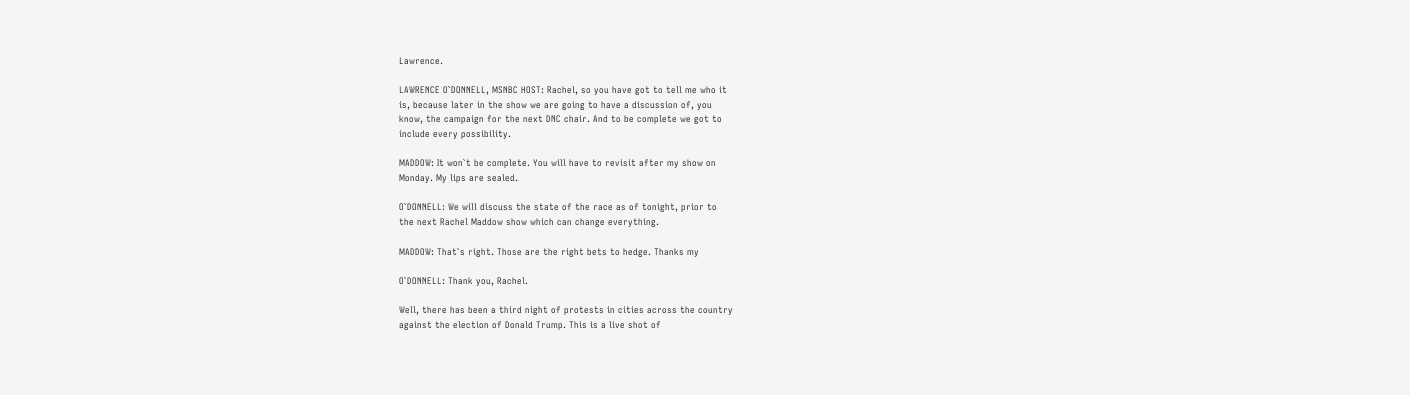Lawrence.

LAWRENCE O`DONNELL, MSNBC HOST: Rachel, so you have got to tell me who it
is, because later in the show we are going to have a discussion of, you
know, the campaign for the next DNC chair. And to be complete we got to
include every possibility.

MADDOW: It won`t be complete. You will have to revisit after my show on
Monday. My lips are sealed.

O`DONNELL: We will discuss the state of the race as of tonight, prior to
the next Rachel Maddow show which can change everything.

MADDOW: That`s right. Those are the right bets to hedge. Thanks my

O`DONNELL: Thank you, Rachel.

Well, there has been a third night of protests in cities across the country
against the election of Donald Trump. This is a live shot of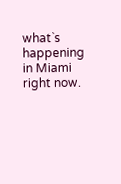what`s
happening in Miami right now.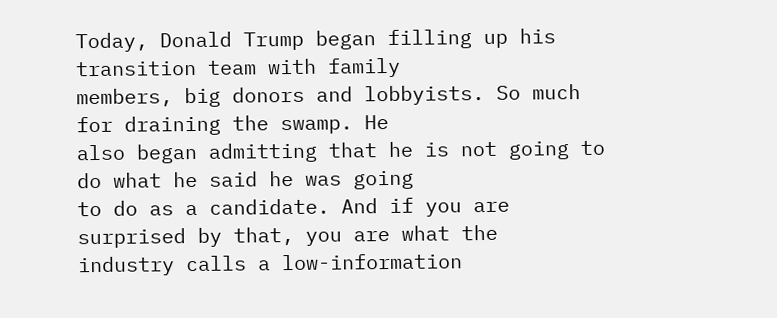Today, Donald Trump began filling up his transition team with family
members, big donors and lobbyists. So much for draining the swamp. He
also began admitting that he is not going to do what he said he was going
to do as a candidate. And if you are surprised by that, you are what the
industry calls a low-information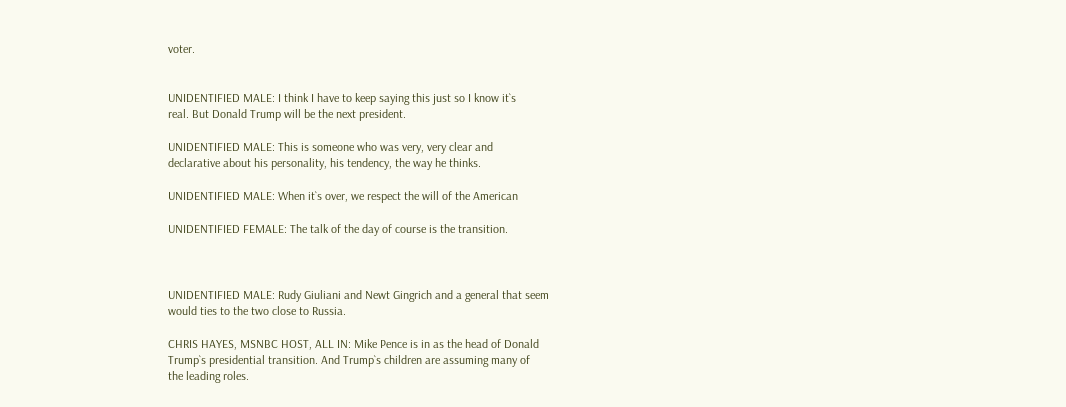voter.


UNIDENTIFIED MALE: I think I have to keep saying this just so I know it`s
real. But Donald Trump will be the next president.

UNIDENTIFIED MALE: This is someone who was very, very clear and
declarative about his personality, his tendency, the way he thinks.

UNIDENTIFIED MALE: When it`s over, we respect the will of the American

UNIDENTIFIED FEMALE: The talk of the day of course is the transition.



UNIDENTIFIED MALE: Rudy Giuliani and Newt Gingrich and a general that seem
would ties to the two close to Russia.

CHRIS HAYES, MSNBC HOST, ALL IN: Mike Pence is in as the head of Donald
Trump`s presidential transition. And Trump`s children are assuming many of
the leading roles.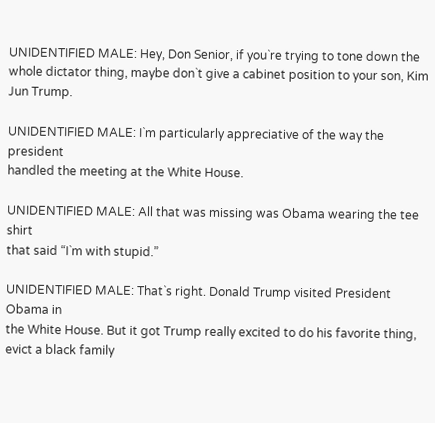UNIDENTIFIED MALE: Hey, Don Senior, if you`re trying to tone down the
whole dictator thing, maybe don`t give a cabinet position to your son, Kim
Jun Trump.

UNIDENTIFIED MALE: I`m particularly appreciative of the way the president
handled the meeting at the White House.

UNIDENTIFIED MALE: All that was missing was Obama wearing the tee shirt
that said “I`m with stupid.”

UNIDENTIFIED MALE: That`s right. Donald Trump visited President Obama in
the White House. But it got Trump really excited to do his favorite thing,
evict a black family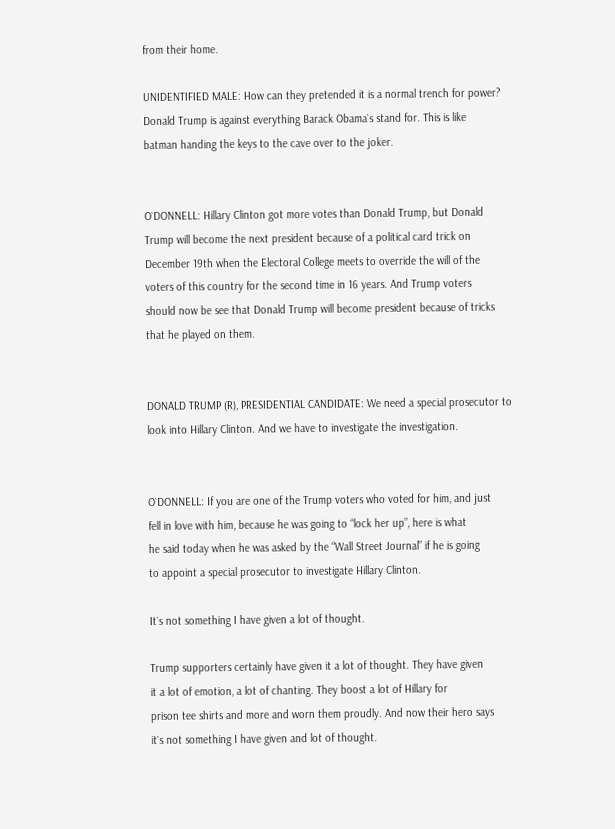from their home.

UNIDENTIFIED MALE: How can they pretended it is a normal trench for power?
Donald Trump is against everything Barack Obama`s stand for. This is like
batman handing the keys to the cave over to the joker.


O`DONNELL: Hillary Clinton got more votes than Donald Trump, but Donald
Trump will become the next president because of a political card trick on
December 19th when the Electoral College meets to override the will of the
voters of this country for the second time in 16 years. And Trump voters
should now be see that Donald Trump will become president because of tricks
that he played on them.


DONALD TRUMP (R), PRESIDENTIAL CANDIDATE: We need a special prosecutor to
look into Hillary Clinton. And we have to investigate the investigation.


O`DONNELL: If you are one of the Trump voters who voted for him, and just
fell in love with him, because he was going to “lock her up”, here is what
he said today when he was asked by the “Wall Street Journal” if he is going
to appoint a special prosecutor to investigate Hillary Clinton.

It`s not something I have given a lot of thought.

Trump supporters certainly have given it a lot of thought. They have given
it a lot of emotion, a lot of chanting. They boost a lot of Hillary for
prison tee shirts and more and worn them proudly. And now their hero says
it`s not something I have given and lot of thought.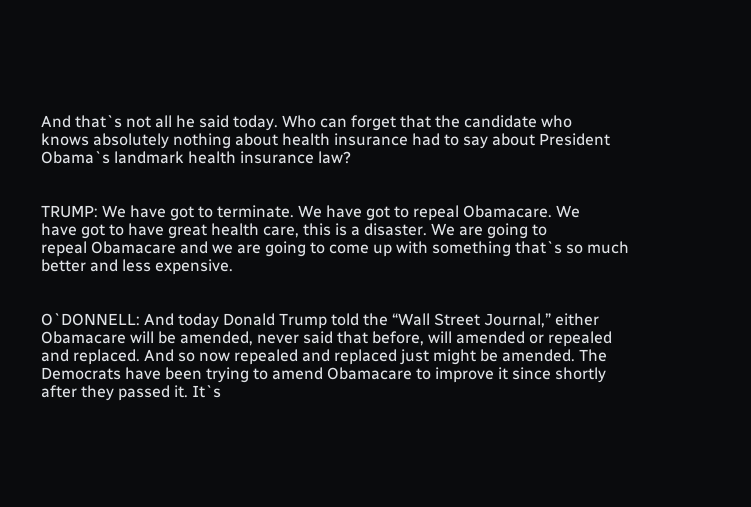And that`s not all he said today. Who can forget that the candidate who
knows absolutely nothing about health insurance had to say about President
Obama`s landmark health insurance law?


TRUMP: We have got to terminate. We have got to repeal Obamacare. We
have got to have great health care, this is a disaster. We are going to
repeal Obamacare and we are going to come up with something that`s so much
better and less expensive.


O`DONNELL: And today Donald Trump told the “Wall Street Journal,” either
Obamacare will be amended, never said that before, will amended or repealed
and replaced. And so now repealed and replaced just might be amended. The
Democrats have been trying to amend Obamacare to improve it since shortly
after they passed it. It`s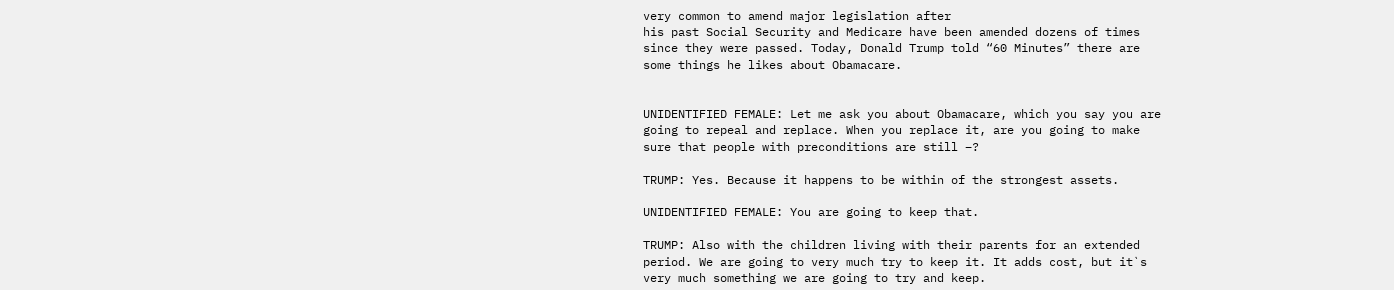very common to amend major legislation after
his past Social Security and Medicare have been amended dozens of times
since they were passed. Today, Donald Trump told “60 Minutes” there are
some things he likes about Obamacare.


UNIDENTIFIED FEMALE: Let me ask you about Obamacare, which you say you are
going to repeal and replace. When you replace it, are you going to make
sure that people with preconditions are still –?

TRUMP: Yes. Because it happens to be within of the strongest assets.

UNIDENTIFIED FEMALE: You are going to keep that.

TRUMP: Also with the children living with their parents for an extended
period. We are going to very much try to keep it. It adds cost, but it`s
very much something we are going to try and keep.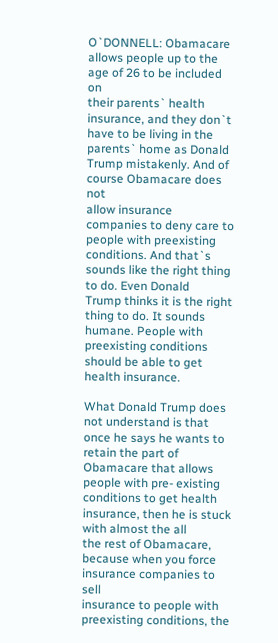O`DONNELL: Obamacare allows people up to the age of 26 to be included on
their parents` health insurance, and they don`t have to be living in the
parents` home as Donald Trump mistakenly. And of course Obamacare does not
allow insurance companies to deny care to people with preexisting
conditions. And that`s sounds like the right thing to do. Even Donald
Trump thinks it is the right thing to do. It sounds humane. People with
preexisting conditions should be able to get health insurance.

What Donald Trump does not understand is that once he says he wants to
retain the part of Obamacare that allows people with pre- existing
conditions to get health insurance, then he is stuck with almost the all
the rest of Obamacare, because when you force insurance companies to sell
insurance to people with preexisting conditions, the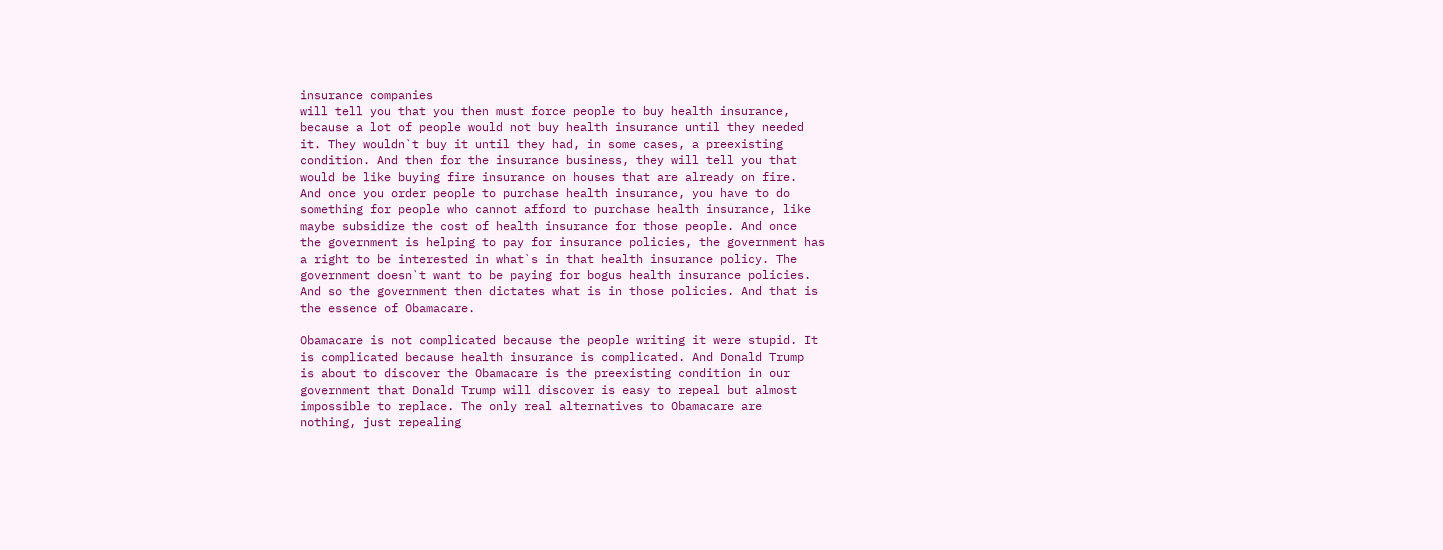insurance companies
will tell you that you then must force people to buy health insurance,
because a lot of people would not buy health insurance until they needed
it. They wouldn`t buy it until they had, in some cases, a preexisting
condition. And then for the insurance business, they will tell you that
would be like buying fire insurance on houses that are already on fire.
And once you order people to purchase health insurance, you have to do
something for people who cannot afford to purchase health insurance, like
maybe subsidize the cost of health insurance for those people. And once
the government is helping to pay for insurance policies, the government has
a right to be interested in what`s in that health insurance policy. The
government doesn`t want to be paying for bogus health insurance policies.
And so the government then dictates what is in those policies. And that is
the essence of Obamacare.

Obamacare is not complicated because the people writing it were stupid. It
is complicated because health insurance is complicated. And Donald Trump
is about to discover the Obamacare is the preexisting condition in our
government that Donald Trump will discover is easy to repeal but almost
impossible to replace. The only real alternatives to Obamacare are
nothing, just repealing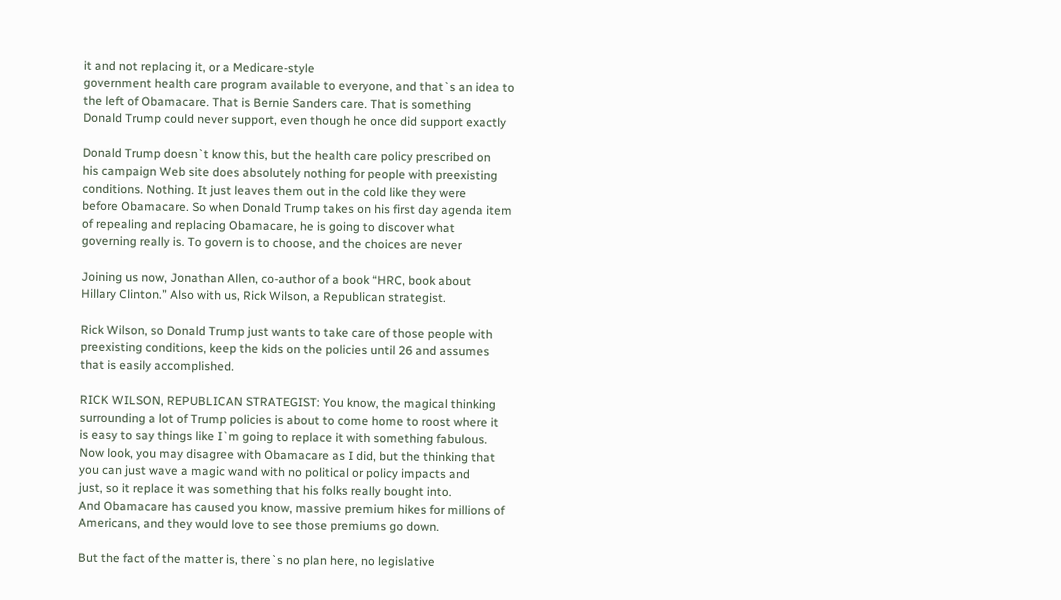it and not replacing it, or a Medicare-style
government health care program available to everyone, and that`s an idea to
the left of Obamacare. That is Bernie Sanders care. That is something
Donald Trump could never support, even though he once did support exactly

Donald Trump doesn`t know this, but the health care policy prescribed on
his campaign Web site does absolutely nothing for people with preexisting
conditions. Nothing. It just leaves them out in the cold like they were
before Obamacare. So when Donald Trump takes on his first day agenda item
of repealing and replacing Obamacare, he is going to discover what
governing really is. To govern is to choose, and the choices are never

Joining us now, Jonathan Allen, co-author of a book “HRC, book about
Hillary Clinton.” Also with us, Rick Wilson, a Republican strategist.

Rick Wilson, so Donald Trump just wants to take care of those people with
preexisting conditions, keep the kids on the policies until 26 and assumes
that is easily accomplished.

RICK WILSON, REPUBLICAN STRATEGIST: You know, the magical thinking
surrounding a lot of Trump policies is about to come home to roost where it
is easy to say things like I`m going to replace it with something fabulous.
Now look, you may disagree with Obamacare as I did, but the thinking that
you can just wave a magic wand with no political or policy impacts and
just, so it replace it was something that his folks really bought into.
And Obamacare has caused you know, massive premium hikes for millions of
Americans, and they would love to see those premiums go down.

But the fact of the matter is, there`s no plan here, no legislative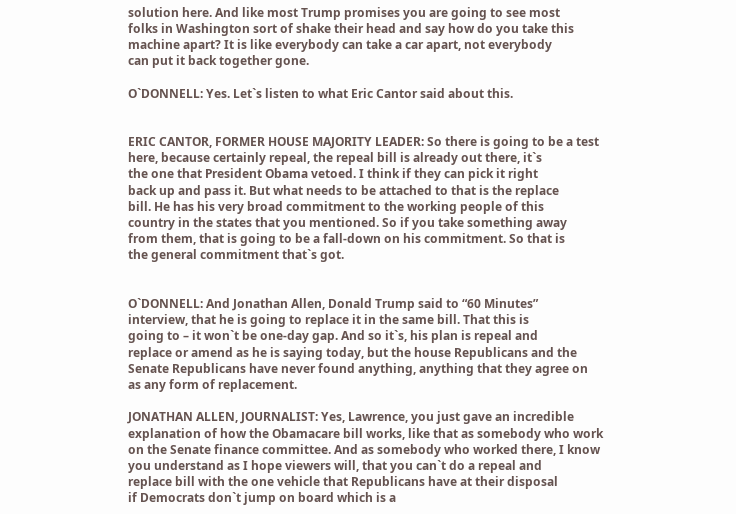solution here. And like most Trump promises you are going to see most
folks in Washington sort of shake their head and say how do you take this
machine apart? It is like everybody can take a car apart, not everybody
can put it back together gone.

O`DONNELL: Yes. Let`s listen to what Eric Cantor said about this.


ERIC CANTOR, FORMER HOUSE MAJORITY LEADER: So there is going to be a test
here, because certainly repeal, the repeal bill is already out there, it`s
the one that President Obama vetoed. I think if they can pick it right
back up and pass it. But what needs to be attached to that is the replace
bill. He has his very broad commitment to the working people of this
country in the states that you mentioned. So if you take something away
from them, that is going to be a fall-down on his commitment. So that is
the general commitment that`s got.


O`DONNELL: And Jonathan Allen, Donald Trump said to “60 Minutes”
interview, that he is going to replace it in the same bill. That this is
going to – it won`t be one-day gap. And so it`s, his plan is repeal and
replace or amend as he is saying today, but the house Republicans and the
Senate Republicans have never found anything, anything that they agree on
as any form of replacement.

JONATHAN ALLEN, JOURNALIST: Yes, Lawrence, you just gave an incredible
explanation of how the Obamacare bill works, like that as somebody who work
on the Senate finance committee. And as somebody who worked there, I know
you understand as I hope viewers will, that you can`t do a repeal and
replace bill with the one vehicle that Republicans have at their disposal
if Democrats don`t jump on board which is a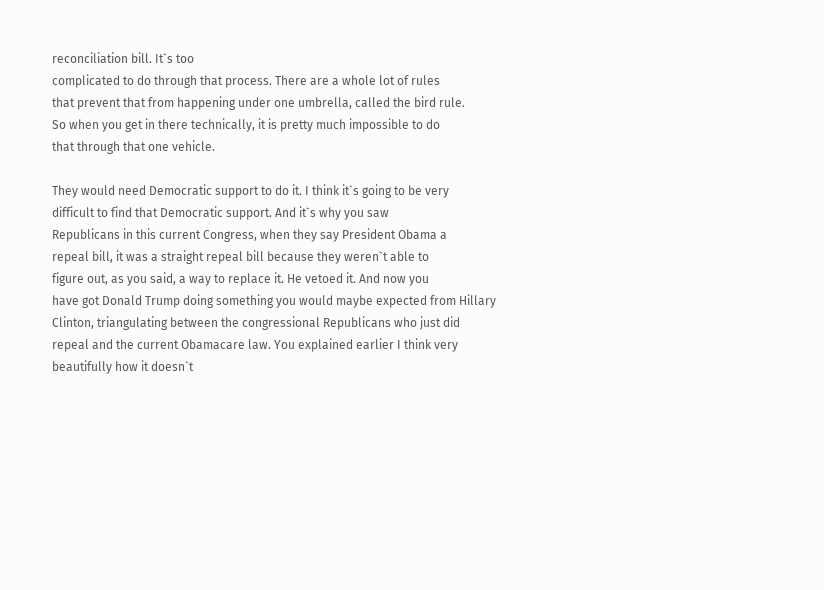reconciliation bill. It`s too
complicated to do through that process. There are a whole lot of rules
that prevent that from happening under one umbrella, called the bird rule.
So when you get in there technically, it is pretty much impossible to do
that through that one vehicle.

They would need Democratic support to do it. I think it`s going to be very
difficult to find that Democratic support. And it`s why you saw
Republicans in this current Congress, when they say President Obama a
repeal bill, it was a straight repeal bill because they weren`t able to
figure out, as you said, a way to replace it. He vetoed it. And now you
have got Donald Trump doing something you would maybe expected from Hillary
Clinton, triangulating between the congressional Republicans who just did
repeal and the current Obamacare law. You explained earlier I think very
beautifully how it doesn`t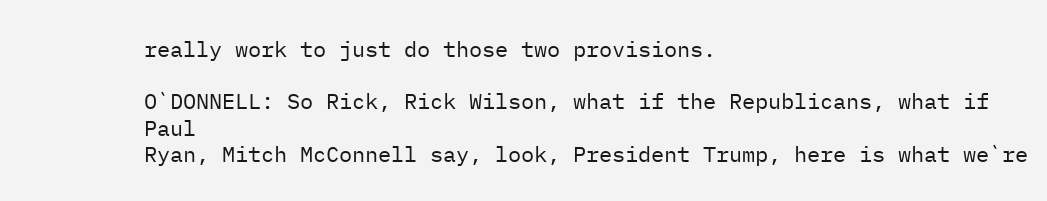really work to just do those two provisions.

O`DONNELL: So Rick, Rick Wilson, what if the Republicans, what if Paul
Ryan, Mitch McConnell say, look, President Trump, here is what we`re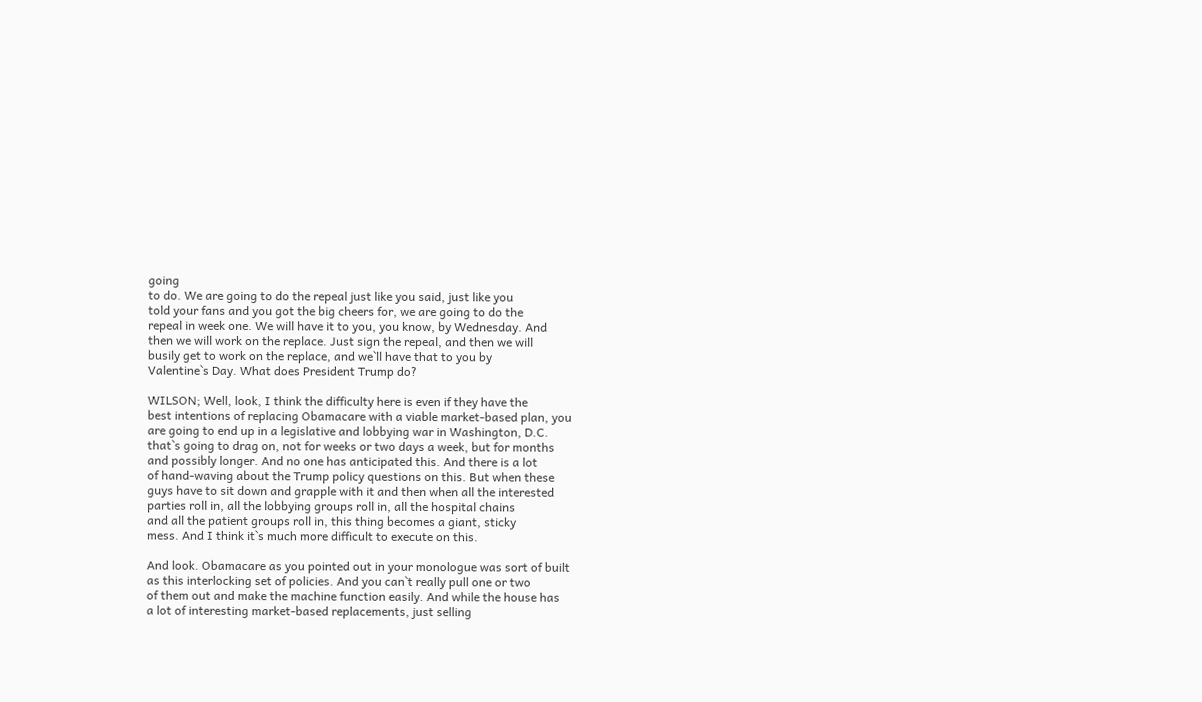going
to do. We are going to do the repeal just like you said, just like you
told your fans and you got the big cheers for, we are going to do the
repeal in week one. We will have it to you, you know, by Wednesday. And
then we will work on the replace. Just sign the repeal, and then we will
busily get to work on the replace, and we`ll have that to you by
Valentine`s Day. What does President Trump do?

WILSON; Well, look, I think the difficulty here is even if they have the
best intentions of replacing Obamacare with a viable market-based plan, you
are going to end up in a legislative and lobbying war in Washington, D.C.
that`s going to drag on, not for weeks or two days a week, but for months
and possibly longer. And no one has anticipated this. And there is a lot
of hand-waving about the Trump policy questions on this. But when these
guys have to sit down and grapple with it and then when all the interested
parties roll in, all the lobbying groups roll in, all the hospital chains
and all the patient groups roll in, this thing becomes a giant, sticky
mess. And I think it`s much more difficult to execute on this.

And look. Obamacare as you pointed out in your monologue was sort of built
as this interlocking set of policies. And you can`t really pull one or two
of them out and make the machine function easily. And while the house has
a lot of interesting market-based replacements, just selling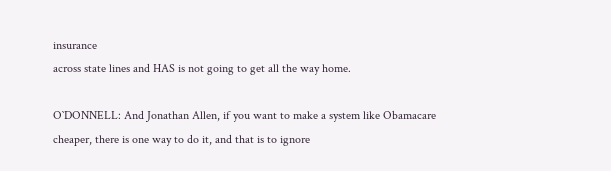insurance
across state lines and HAS is not going to get all the way home.

O`DONNELL: And Jonathan Allen, if you want to make a system like Obamacare
cheaper, there is one way to do it, and that is to ignore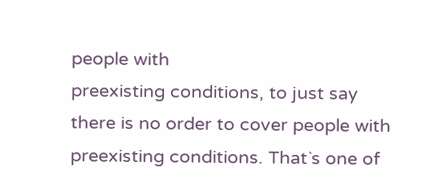people with
preexisting conditions, to just say there is no order to cover people with
preexisting conditions. That`s one of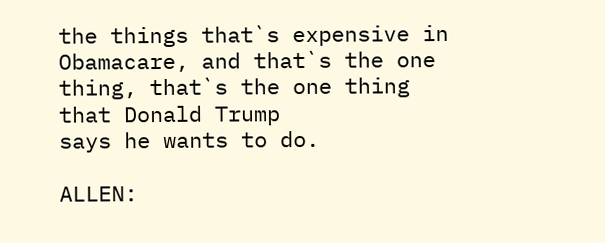the things that`s expensive in
Obamacare, and that`s the one thing, that`s the one thing that Donald Trump
says he wants to do.

ALLEN: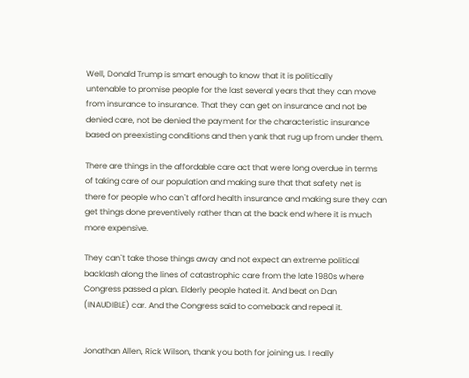Well, Donald Trump is smart enough to know that it is politically
untenable to promise people for the last several years that they can move
from insurance to insurance. That they can get on insurance and not be
denied care, not be denied the payment for the characteristic insurance
based on preexisting conditions and then yank that rug up from under them.

There are things in the affordable care act that were long overdue in terms
of taking care of our population and making sure that that safety net is
there for people who can`t afford health insurance and making sure they can
get things done preventively rather than at the back end where it is much
more expensive.

They can`t take those things away and not expect an extreme political
backlash along the lines of catastrophic care from the late 1980s where
Congress passed a plan. Elderly people hated it. And beat on Dan
(INAUDIBLE) car. And the Congress said to comeback and repeal it.


Jonathan Allen, Rick Wilson, thank you both for joining us. I really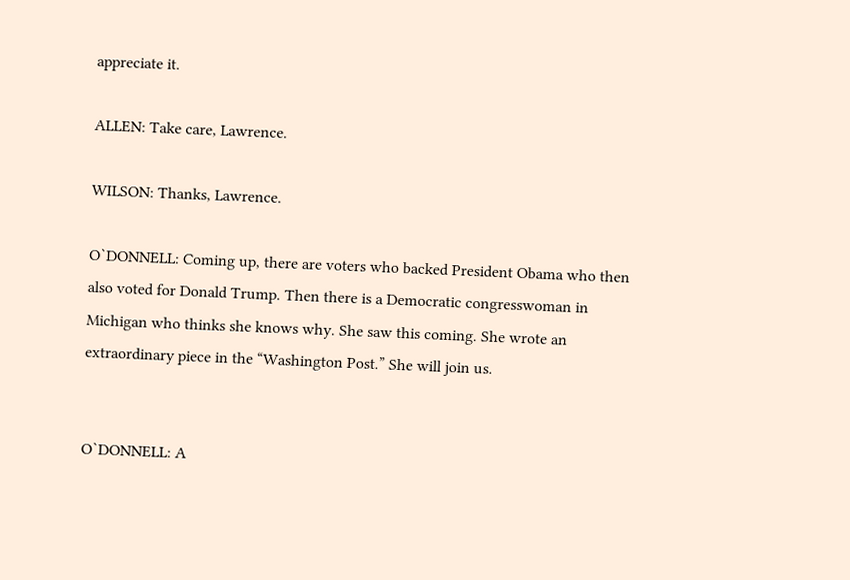appreciate it.

ALLEN: Take care, Lawrence.

WILSON: Thanks, Lawrence.

O`DONNELL: Coming up, there are voters who backed President Obama who then
also voted for Donald Trump. Then there is a Democratic congresswoman in
Michigan who thinks she knows why. She saw this coming. She wrote an
extraordinary piece in the “Washington Post.” She will join us.


O`DONNELL: A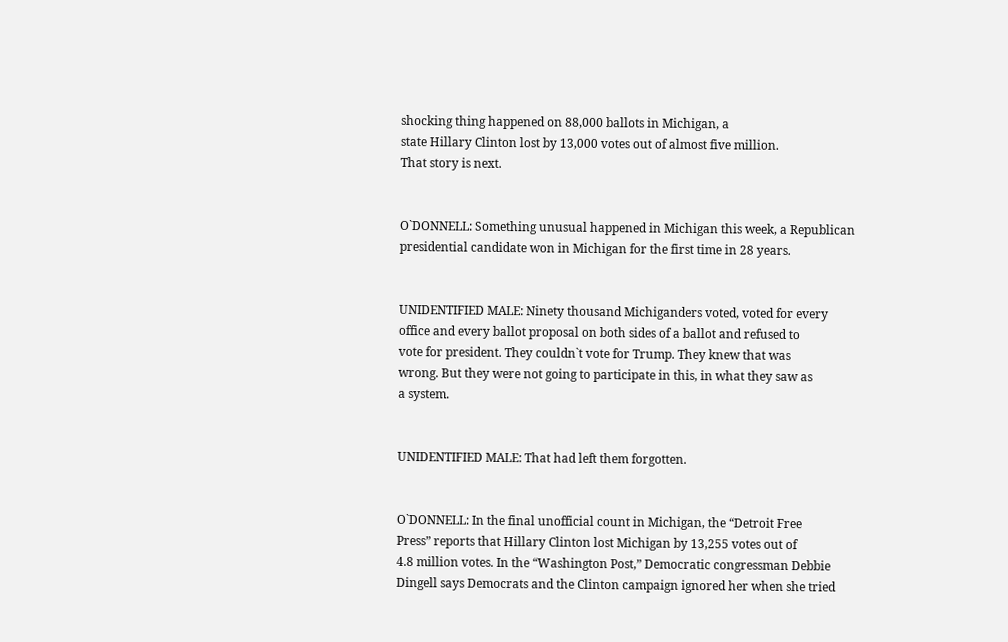shocking thing happened on 88,000 ballots in Michigan, a
state Hillary Clinton lost by 13,000 votes out of almost five million.
That story is next.


O`DONNELL: Something unusual happened in Michigan this week, a Republican
presidential candidate won in Michigan for the first time in 28 years.


UNIDENTIFIED MALE: Ninety thousand Michiganders voted, voted for every
office and every ballot proposal on both sides of a ballot and refused to
vote for president. They couldn`t vote for Trump. They knew that was
wrong. But they were not going to participate in this, in what they saw as
a system.


UNIDENTIFIED MALE: That had left them forgotten.


O`DONNELL: In the final unofficial count in Michigan, the “Detroit Free
Press” reports that Hillary Clinton lost Michigan by 13,255 votes out of
4.8 million votes. In the “Washington Post,” Democratic congressman Debbie
Dingell says Democrats and the Clinton campaign ignored her when she tried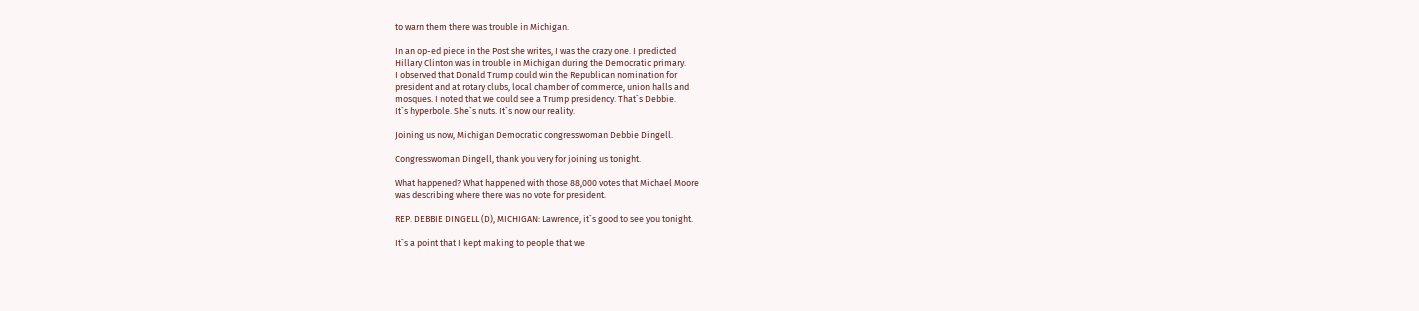to warn them there was trouble in Michigan.

In an op-ed piece in the Post she writes, I was the crazy one. I predicted
Hillary Clinton was in trouble in Michigan during the Democratic primary.
I observed that Donald Trump could win the Republican nomination for
president and at rotary clubs, local chamber of commerce, union halls and
mosques. I noted that we could see a Trump presidency. That`s Debbie.
It`s hyperbole. She`s nuts. It`s now our reality.

Joining us now, Michigan Democratic congresswoman Debbie Dingell.

Congresswoman Dingell, thank you very for joining us tonight.

What happened? What happened with those 88,000 votes that Michael Moore
was describing where there was no vote for president.

REP. DEBBIE DINGELL (D), MICHIGAN: Lawrence, it`s good to see you tonight.

It`s a point that I kept making to people that we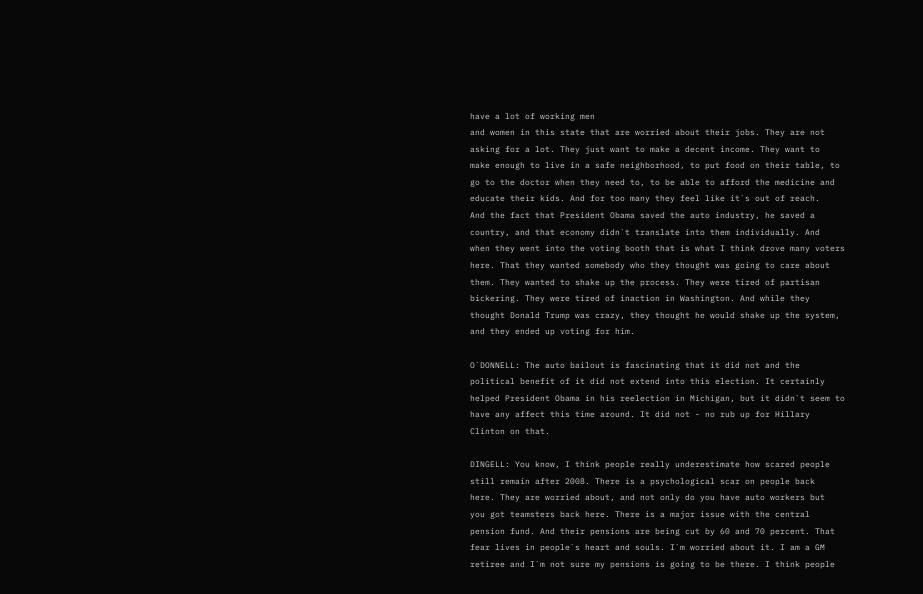have a lot of working men
and women in this state that are worried about their jobs. They are not
asking for a lot. They just want to make a decent income. They want to
make enough to live in a safe neighborhood, to put food on their table, to
go to the doctor when they need to, to be able to afford the medicine and
educate their kids. And for too many they feel like it`s out of reach.
And the fact that President Obama saved the auto industry, he saved a
country, and that economy didn`t translate into them individually. And
when they went into the voting booth that is what I think drove many voters
here. That they wanted somebody who they thought was going to care about
them. They wanted to shake up the process. They were tired of partisan
bickering. They were tired of inaction in Washington. And while they
thought Donald Trump was crazy, they thought he would shake up the system,
and they ended up voting for him.

O`DONNELL: The auto bailout is fascinating that it did not and the
political benefit of it did not extend into this election. It certainly
helped President Obama in his reelection in Michigan, but it didn`t seem to
have any affect this time around. It did not - no rub up for Hillary
Clinton on that.

DINGELL: You know, I think people really underestimate how scared people
still remain after 2008. There is a psychological scar on people back
here. They are worried about, and not only do you have auto workers but
you got teamsters back here. There is a major issue with the central
pension fund. And their pensions are being cut by 60 and 70 percent. That
fear lives in people`s heart and souls. I`m worried about it. I am a GM
retiree and I`m not sure my pensions is going to be there. I think people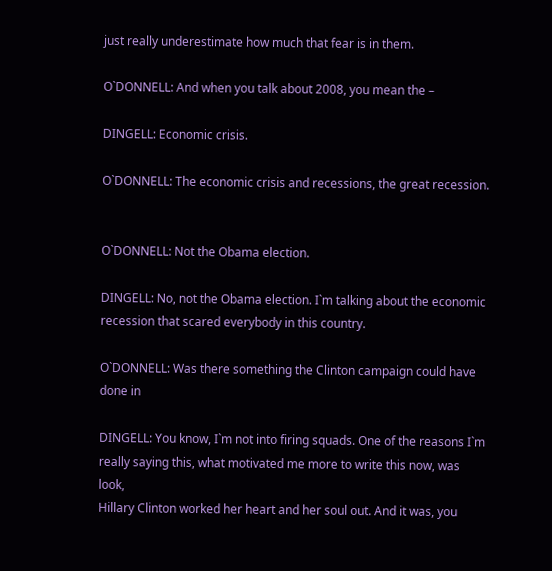just really underestimate how much that fear is in them.

O`DONNELL: And when you talk about 2008, you mean the –

DINGELL: Economic crisis.

O`DONNELL: The economic crisis and recessions, the great recession.


O`DONNELL: Not the Obama election.

DINGELL: No, not the Obama election. I`m talking about the economic
recession that scared everybody in this country.

O`DONNELL: Was there something the Clinton campaign could have done in

DINGELL: You know, I`m not into firing squads. One of the reasons I`m
really saying this, what motivated me more to write this now, was look,
Hillary Clinton worked her heart and her soul out. And it was, you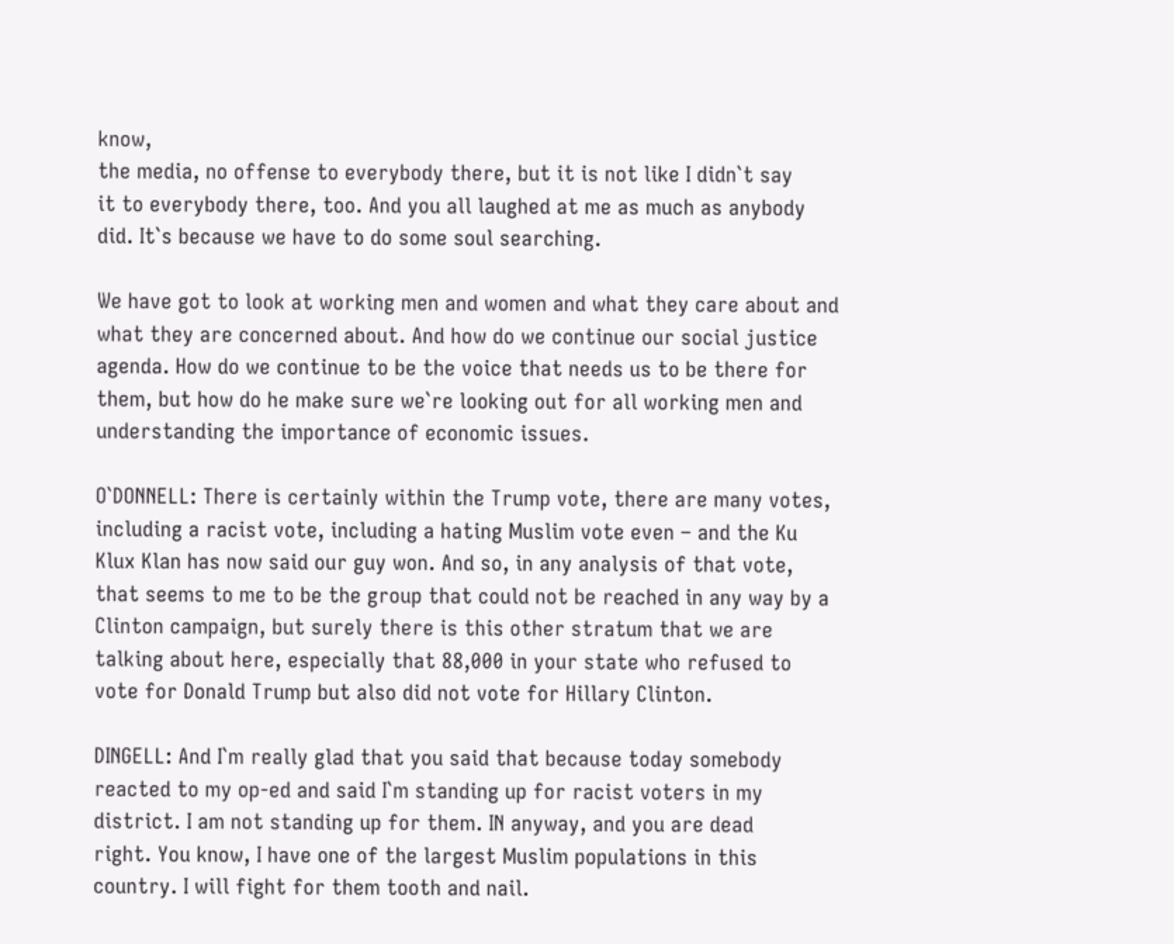know,
the media, no offense to everybody there, but it is not like I didn`t say
it to everybody there, too. And you all laughed at me as much as anybody
did. It`s because we have to do some soul searching.

We have got to look at working men and women and what they care about and
what they are concerned about. And how do we continue our social justice
agenda. How do we continue to be the voice that needs us to be there for
them, but how do he make sure we`re looking out for all working men and
understanding the importance of economic issues.

O`DONNELL: There is certainly within the Trump vote, there are many votes,
including a racist vote, including a hating Muslim vote even – and the Ku
Klux Klan has now said our guy won. And so, in any analysis of that vote,
that seems to me to be the group that could not be reached in any way by a
Clinton campaign, but surely there is this other stratum that we are
talking about here, especially that 88,000 in your state who refused to
vote for Donald Trump but also did not vote for Hillary Clinton.

DINGELL: And I`m really glad that you said that because today somebody
reacted to my op-ed and said I`m standing up for racist voters in my
district. I am not standing up for them. IN anyway, and you are dead
right. You know, I have one of the largest Muslim populations in this
country. I will fight for them tooth and nail.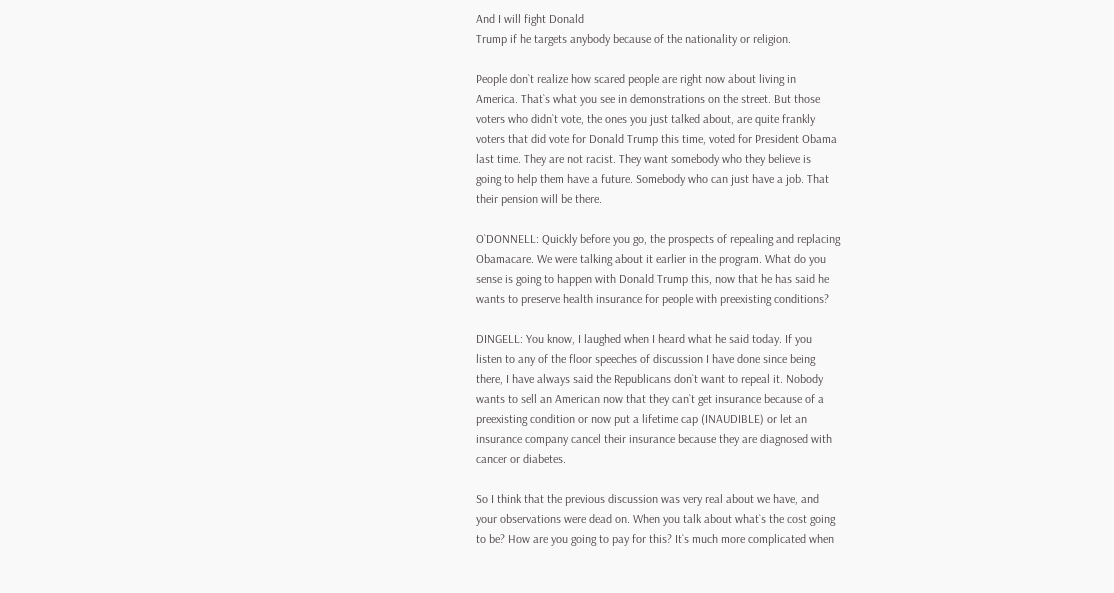And I will fight Donald
Trump if he targets anybody because of the nationality or religion.

People don`t realize how scared people are right now about living in
America. That`s what you see in demonstrations on the street. But those
voters who didn`t vote, the ones you just talked about, are quite frankly
voters that did vote for Donald Trump this time, voted for President Obama
last time. They are not racist. They want somebody who they believe is
going to help them have a future. Somebody who can just have a job. That
their pension will be there.

O`DONNELL: Quickly before you go, the prospects of repealing and replacing
Obamacare. We were talking about it earlier in the program. What do you
sense is going to happen with Donald Trump this, now that he has said he
wants to preserve health insurance for people with preexisting conditions?

DINGELL: You know, I laughed when I heard what he said today. If you
listen to any of the floor speeches of discussion I have done since being
there, I have always said the Republicans don`t want to repeal it. Nobody
wants to sell an American now that they can`t get insurance because of a
preexisting condition or now put a lifetime cap (INAUDIBLE) or let an
insurance company cancel their insurance because they are diagnosed with
cancer or diabetes.

So I think that the previous discussion was very real about we have, and
your observations were dead on. When you talk about what`s the cost going
to be? How are you going to pay for this? It`s much more complicated when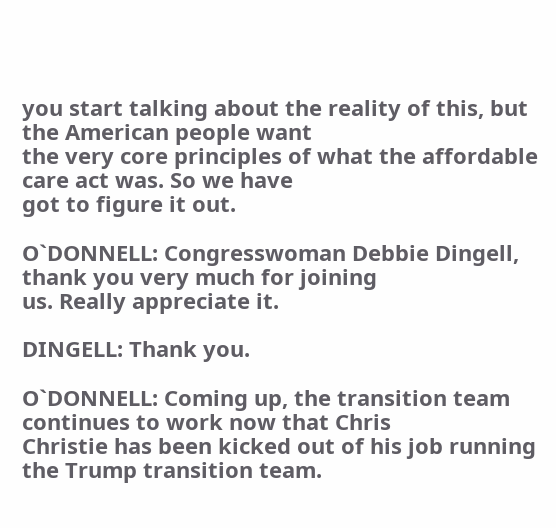you start talking about the reality of this, but the American people want
the very core principles of what the affordable care act was. So we have
got to figure it out.

O`DONNELL: Congresswoman Debbie Dingell, thank you very much for joining
us. Really appreciate it.

DINGELL: Thank you.

O`DONNELL: Coming up, the transition team continues to work now that Chris
Christie has been kicked out of his job running the Trump transition team.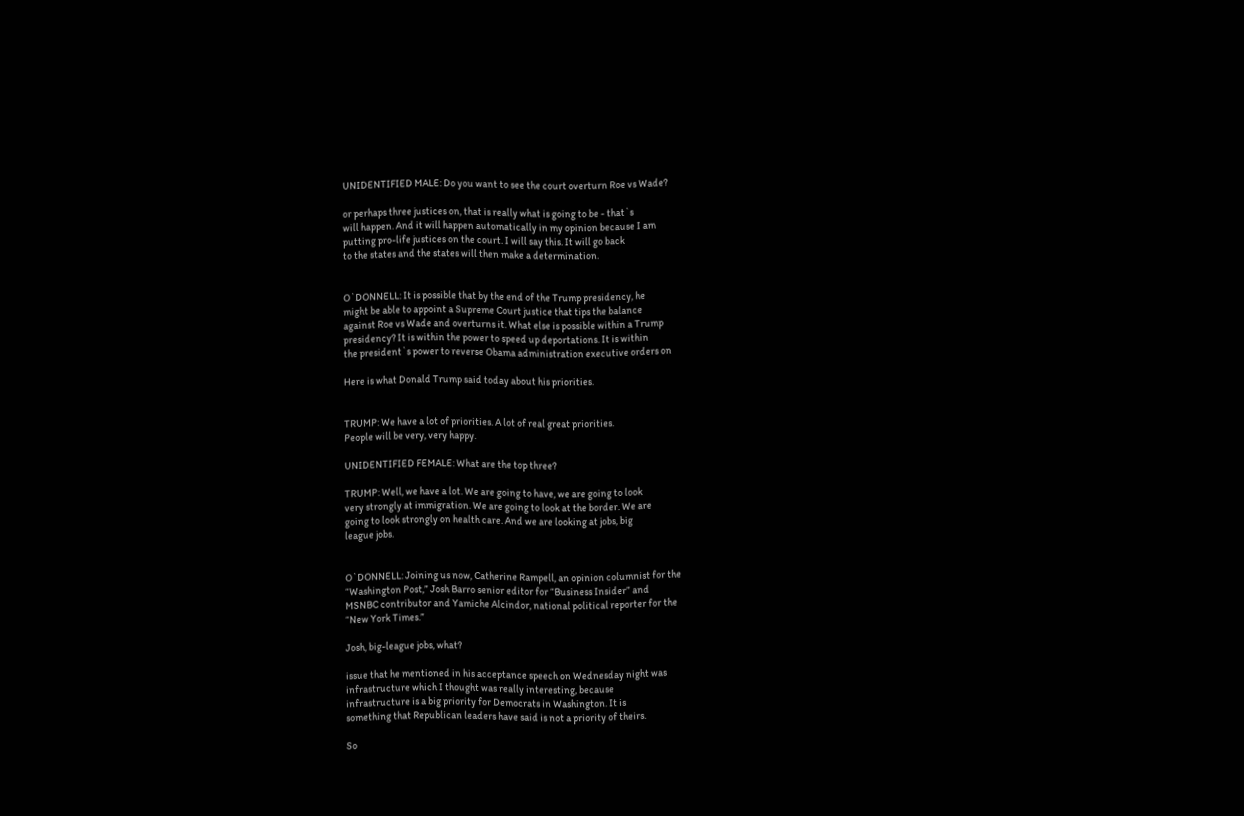UNIDENTIFIED MALE: Do you want to see the court overturn Roe vs Wade?

or perhaps three justices on, that is really what is going to be - that`s
will happen. And it will happen automatically in my opinion because I am
putting pro-life justices on the court. I will say this. It will go back
to the states and the states will then make a determination.


O`DONNELL: It is possible that by the end of the Trump presidency, he
might be able to appoint a Supreme Court justice that tips the balance
against Roe vs Wade and overturns it. What else is possible within a Trump
presidency? It is within the power to speed up deportations. It is within
the president`s power to reverse Obama administration executive orders on

Here is what Donald Trump said today about his priorities.


TRUMP: We have a lot of priorities. A lot of real great priorities.
People will be very, very happy.

UNIDENTIFIED FEMALE: What are the top three?

TRUMP: Well, we have a lot. We are going to have, we are going to look
very strongly at immigration. We are going to look at the border. We are
going to look strongly on health care. And we are looking at jobs, big
league jobs.


O`DONNELL: Joining us now, Catherine Rampell, an opinion columnist for the
“Washington Post,” Josh Barro senior editor for “Business Insider” and
MSNBC contributor and Yamiche Alcindor, national political reporter for the
“New York Times.”

Josh, big-league jobs, what?

issue that he mentioned in his acceptance speech on Wednesday night was
infrastructure which I thought was really interesting, because
infrastructure is a big priority for Democrats in Washington. It is
something that Republican leaders have said is not a priority of theirs.

So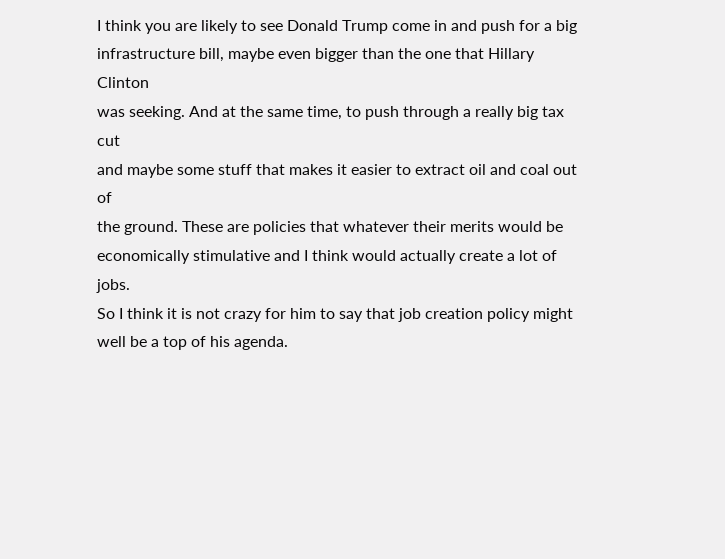I think you are likely to see Donald Trump come in and push for a big
infrastructure bill, maybe even bigger than the one that Hillary Clinton
was seeking. And at the same time, to push through a really big tax cut
and maybe some stuff that makes it easier to extract oil and coal out of
the ground. These are policies that whatever their merits would be
economically stimulative and I think would actually create a lot of jobs.
So I think it is not crazy for him to say that job creation policy might
well be a top of his agenda.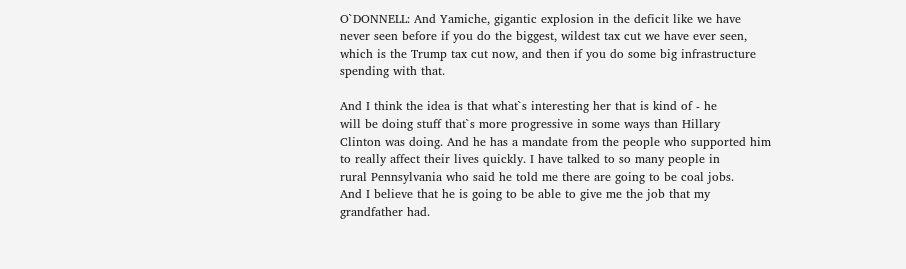O`DONNELL: And Yamiche, gigantic explosion in the deficit like we have
never seen before if you do the biggest, wildest tax cut we have ever seen,
which is the Trump tax cut now, and then if you do some big infrastructure
spending with that.

And I think the idea is that what`s interesting her that is kind of - he
will be doing stuff that`s more progressive in some ways than Hillary
Clinton was doing. And he has a mandate from the people who supported him
to really affect their lives quickly. I have talked to so many people in
rural Pennsylvania who said he told me there are going to be coal jobs.
And I believe that he is going to be able to give me the job that my
grandfather had.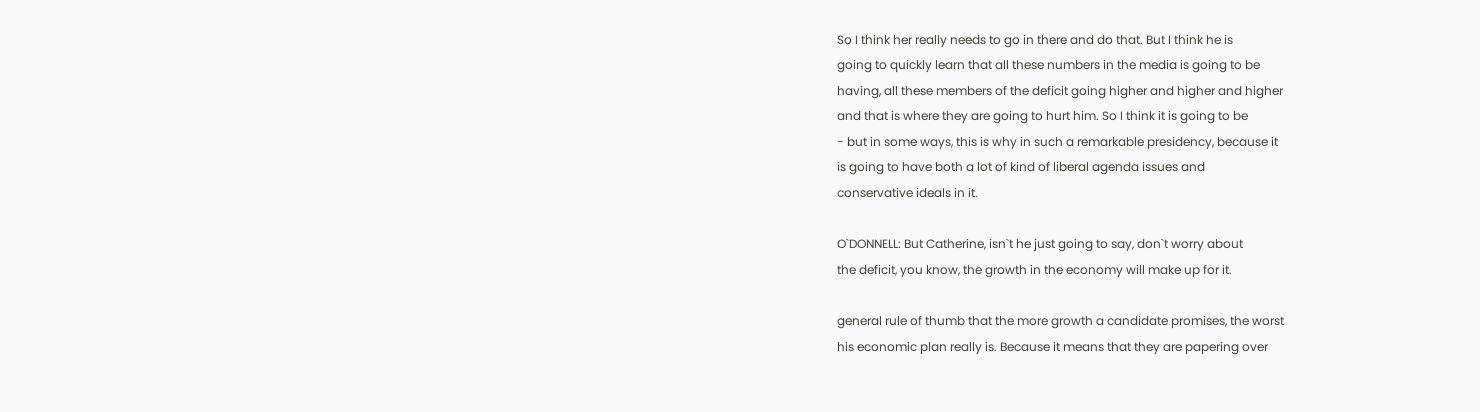So I think her really needs to go in there and do that. But I think he is
going to quickly learn that all these numbers in the media is going to be
having, all these members of the deficit going higher and higher and higher
and that is where they are going to hurt him. So I think it is going to be
- but in some ways, this is why in such a remarkable presidency, because it
is going to have both a lot of kind of liberal agenda issues and
conservative ideals in it.

O`DONNELL: But Catherine, isn`t he just going to say, don`t worry about
the deficit, you know, the growth in the economy will make up for it.

general rule of thumb that the more growth a candidate promises, the worst
his economic plan really is. Because it means that they are papering over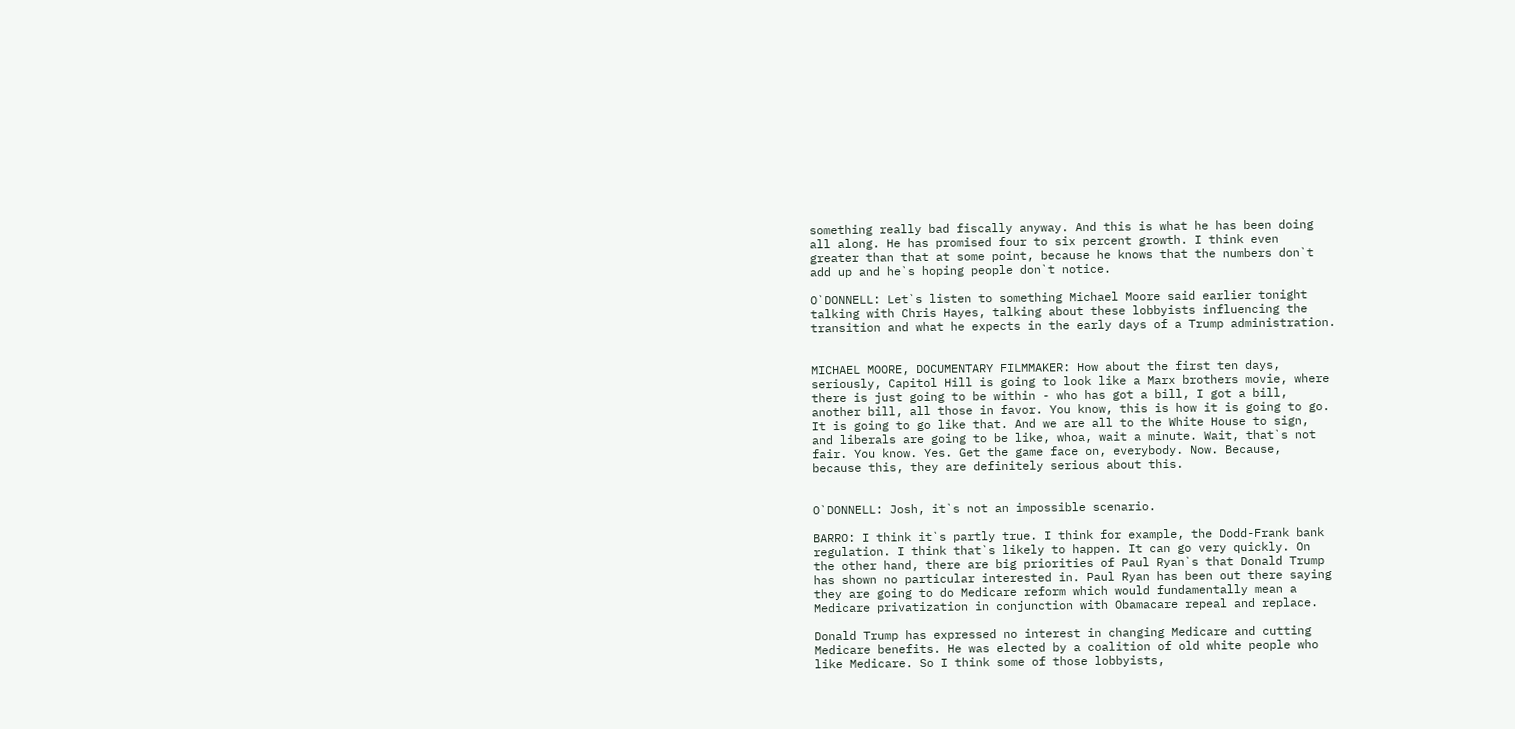something really bad fiscally anyway. And this is what he has been doing
all along. He has promised four to six percent growth. I think even
greater than that at some point, because he knows that the numbers don`t
add up and he`s hoping people don`t notice.

O`DONNELL: Let`s listen to something Michael Moore said earlier tonight
talking with Chris Hayes, talking about these lobbyists influencing the
transition and what he expects in the early days of a Trump administration.


MICHAEL MOORE, DOCUMENTARY FILMMAKER: How about the first ten days,
seriously, Capitol Hill is going to look like a Marx brothers movie, where
there is just going to be within - who has got a bill, I got a bill,
another bill, all those in favor. You know, this is how it is going to go.
It is going to go like that. And we are all to the White House to sign,
and liberals are going to be like, whoa, wait a minute. Wait, that`s not
fair. You know. Yes. Get the game face on, everybody. Now. Because,
because this, they are definitely serious about this.


O`DONNELL: Josh, it`s not an impossible scenario.

BARRO: I think it`s partly true. I think for example, the Dodd-Frank bank
regulation. I think that`s likely to happen. It can go very quickly. On
the other hand, there are big priorities of Paul Ryan`s that Donald Trump
has shown no particular interested in. Paul Ryan has been out there saying
they are going to do Medicare reform which would fundamentally mean a
Medicare privatization in conjunction with Obamacare repeal and replace.

Donald Trump has expressed no interest in changing Medicare and cutting
Medicare benefits. He was elected by a coalition of old white people who
like Medicare. So I think some of those lobbyists,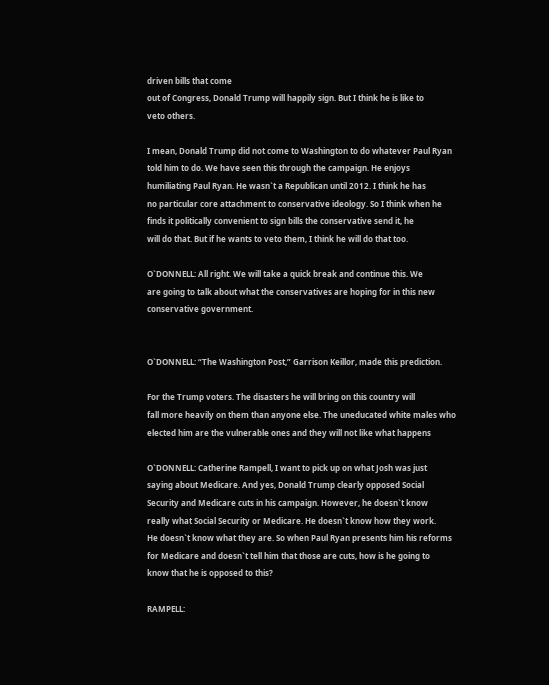driven bills that come
out of Congress, Donald Trump will happily sign. But I think he is like to
veto others.

I mean, Donald Trump did not come to Washington to do whatever Paul Ryan
told him to do. We have seen this through the campaign. He enjoys
humiliating Paul Ryan. He wasn`t a Republican until 2012. I think he has
no particular core attachment to conservative ideology. So I think when he
finds it politically convenient to sign bills the conservative send it, he
will do that. But if he wants to veto them, I think he will do that too.

O`DONNELL: All right. We will take a quick break and continue this. We
are going to talk about what the conservatives are hoping for in this new
conservative government.


O`DONNELL: “The Washington Post,” Garrison Keillor, made this prediction.

For the Trump voters. The disasters he will bring on this country will
fall more heavily on them than anyone else. The uneducated white males who
elected him are the vulnerable ones and they will not like what happens

O`DONNELL: Catherine Rampell, I want to pick up on what Josh was just
saying about Medicare. And yes, Donald Trump clearly opposed Social
Security and Medicare cuts in his campaign. However, he doesn`t know
really what Social Security or Medicare. He doesn`t know how they work.
He doesn`t know what they are. So when Paul Ryan presents him his reforms
for Medicare and doesn`t tell him that those are cuts, how is he going to
know that he is opposed to this?

RAMPELL: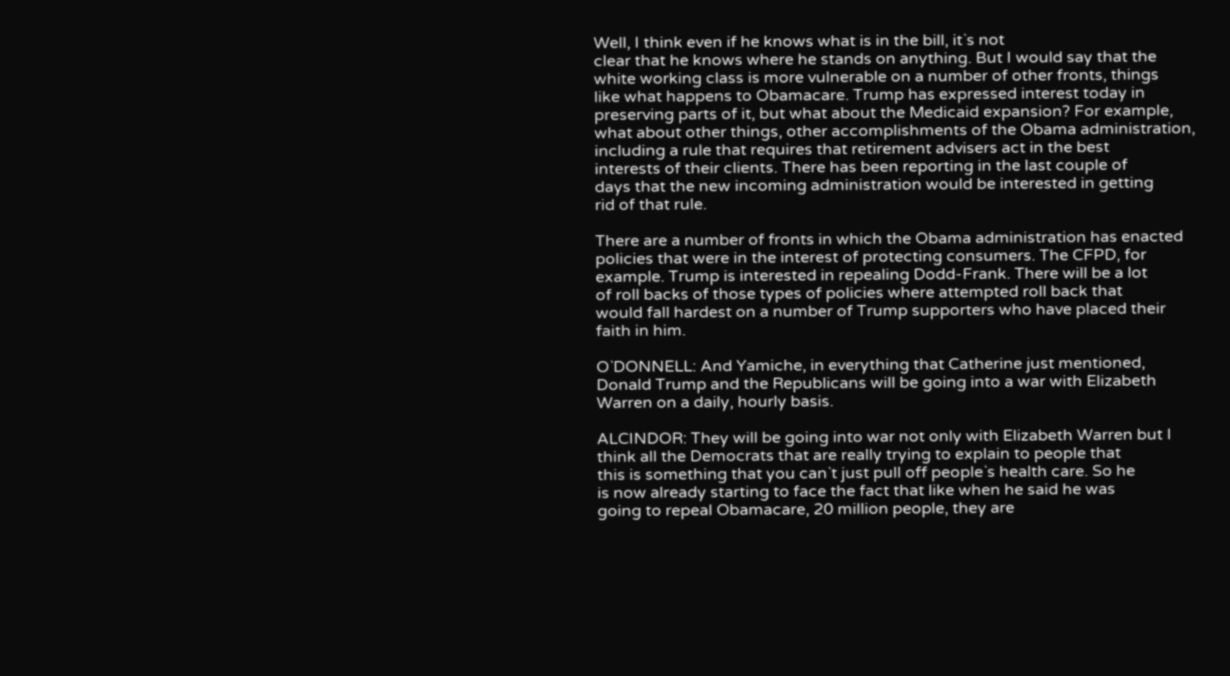Well, I think even if he knows what is in the bill, it`s not
clear that he knows where he stands on anything. But I would say that the
white working class is more vulnerable on a number of other fronts, things
like what happens to Obamacare. Trump has expressed interest today in
preserving parts of it, but what about the Medicaid expansion? For example,
what about other things, other accomplishments of the Obama administration,
including a rule that requires that retirement advisers act in the best
interests of their clients. There has been reporting in the last couple of
days that the new incoming administration would be interested in getting
rid of that rule.

There are a number of fronts in which the Obama administration has enacted
policies that were in the interest of protecting consumers. The CFPD, for
example. Trump is interested in repealing Dodd-Frank. There will be a lot
of roll backs of those types of policies where attempted roll back that
would fall hardest on a number of Trump supporters who have placed their
faith in him.

O`DONNELL: And Yamiche, in everything that Catherine just mentioned,
Donald Trump and the Republicans will be going into a war with Elizabeth
Warren on a daily, hourly basis.

ALCINDOR: They will be going into war not only with Elizabeth Warren but I
think all the Democrats that are really trying to explain to people that
this is something that you can`t just pull off people`s health care. So he
is now already starting to face the fact that like when he said he was
going to repeal Obamacare, 20 million people, they are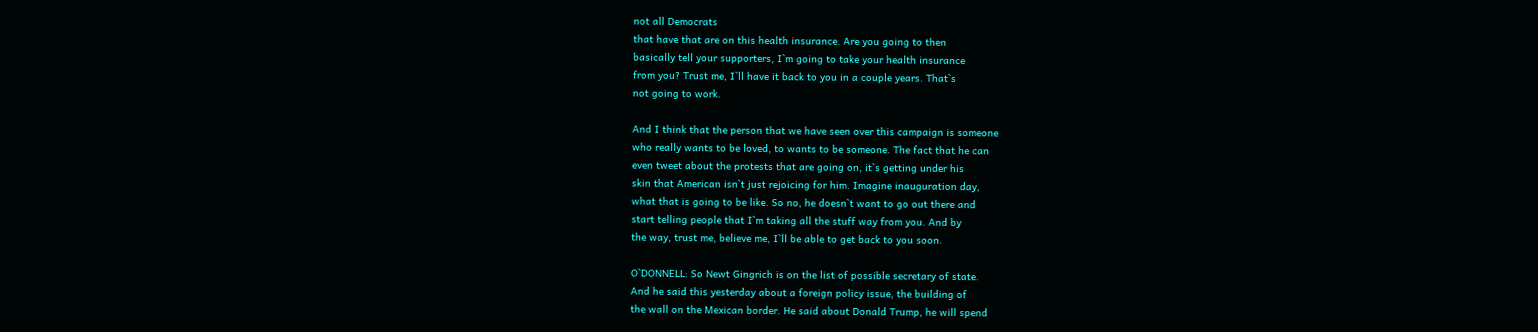not all Democrats
that have that are on this health insurance. Are you going to then
basically tell your supporters, I`m going to take your health insurance
from you? Trust me, I`ll have it back to you in a couple years. That`s
not going to work.

And I think that the person that we have seen over this campaign is someone
who really wants to be loved, to wants to be someone. The fact that he can
even tweet about the protests that are going on, it`s getting under his
skin that American isn`t just rejoicing for him. Imagine inauguration day,
what that is going to be like. So no, he doesn`t want to go out there and
start telling people that I`m taking all the stuff way from you. And by
the way, trust me, believe me, I`ll be able to get back to you soon.

O`DONNELL: So Newt Gingrich is on the list of possible secretary of state.
And he said this yesterday about a foreign policy issue, the building of
the wall on the Mexican border. He said about Donald Trump, he will spend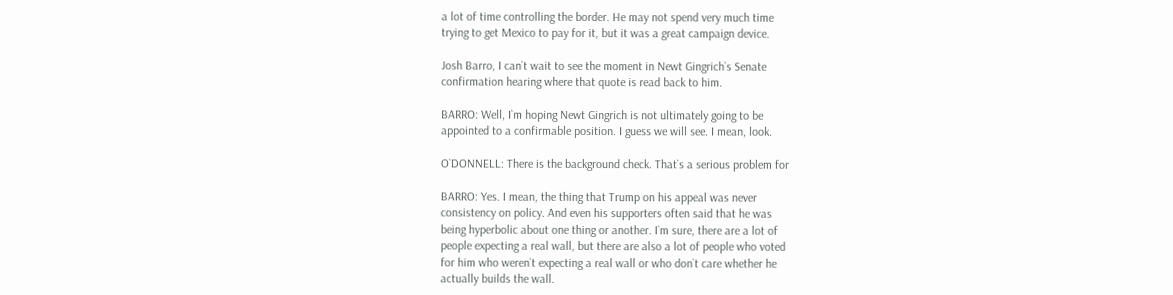a lot of time controlling the border. He may not spend very much time
trying to get Mexico to pay for it, but it was a great campaign device.

Josh Barro, I can`t wait to see the moment in Newt Gingrich`s Senate
confirmation hearing where that quote is read back to him.

BARRO: Well, I`m hoping Newt Gingrich is not ultimately going to be
appointed to a confirmable position. I guess we will see. I mean, look.

O`DONNELL: There is the background check. That`s a serious problem for

BARRO: Yes. I mean, the thing that Trump on his appeal was never
consistency on policy. And even his supporters often said that he was
being hyperbolic about one thing or another. I`m sure, there are a lot of
people expecting a real wall, but there are also a lot of people who voted
for him who weren`t expecting a real wall or who don`t care whether he
actually builds the wall.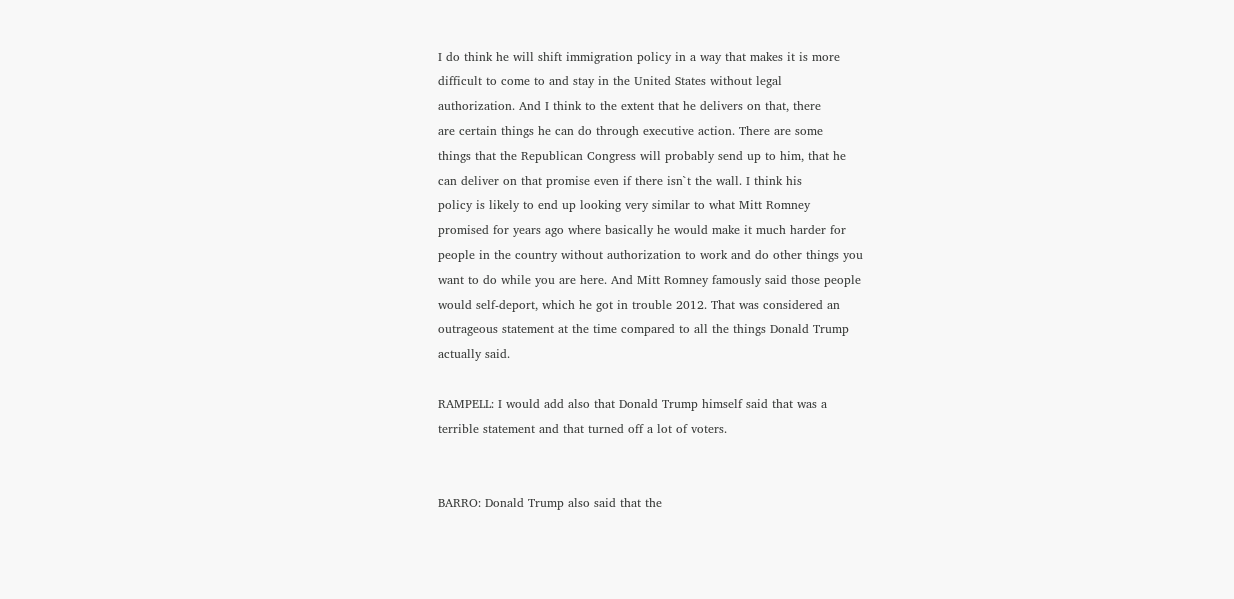I do think he will shift immigration policy in a way that makes it is more
difficult to come to and stay in the United States without legal
authorization. And I think to the extent that he delivers on that, there
are certain things he can do through executive action. There are some
things that the Republican Congress will probably send up to him, that he
can deliver on that promise even if there isn`t the wall. I think his
policy is likely to end up looking very similar to what Mitt Romney
promised for years ago where basically he would make it much harder for
people in the country without authorization to work and do other things you
want to do while you are here. And Mitt Romney famously said those people
would self-deport, which he got in trouble 2012. That was considered an
outrageous statement at the time compared to all the things Donald Trump
actually said.

RAMPELL: I would add also that Donald Trump himself said that was a
terrible statement and that turned off a lot of voters.


BARRO: Donald Trump also said that the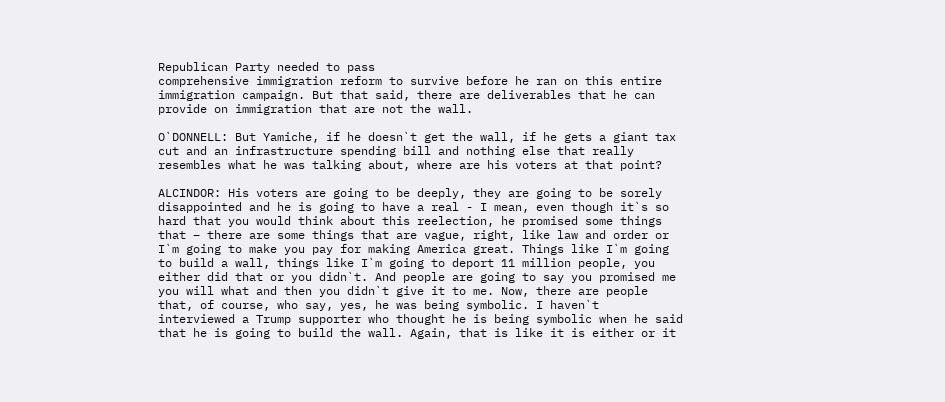Republican Party needed to pass
comprehensive immigration reform to survive before he ran on this entire
immigration campaign. But that said, there are deliverables that he can
provide on immigration that are not the wall.

O`DONNELL: But Yamiche, if he doesn`t get the wall, if he gets a giant tax
cut and an infrastructure spending bill and nothing else that really
resembles what he was talking about, where are his voters at that point?

ALCINDOR: His voters are going to be deeply, they are going to be sorely
disappointed and he is going to have a real - I mean, even though it`s so
hard that you would think about this reelection, he promised some things
that – there are some things that are vague, right, like law and order or
I`m going to make you pay for making America great. Things like I`m going
to build a wall, things like I`m going to deport 11 million people, you
either did that or you didn`t. And people are going to say you promised me
you will what and then you didn`t give it to me. Now, there are people
that, of course, who say, yes, he was being symbolic. I haven`t
interviewed a Trump supporter who thought he is being symbolic when he said
that he is going to build the wall. Again, that is like it is either or it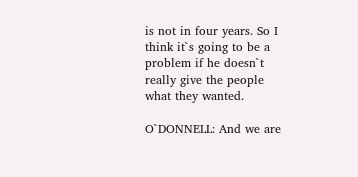is not in four years. So I think it`s going to be a problem if he doesn`t
really give the people what they wanted.

O`DONNELL: And we are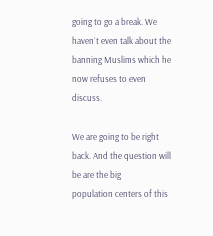going to go a break. We haven`t even talk about the
banning Muslims which he now refuses to even discuss.

We are going to be right back. And the question will be are the big
population centers of this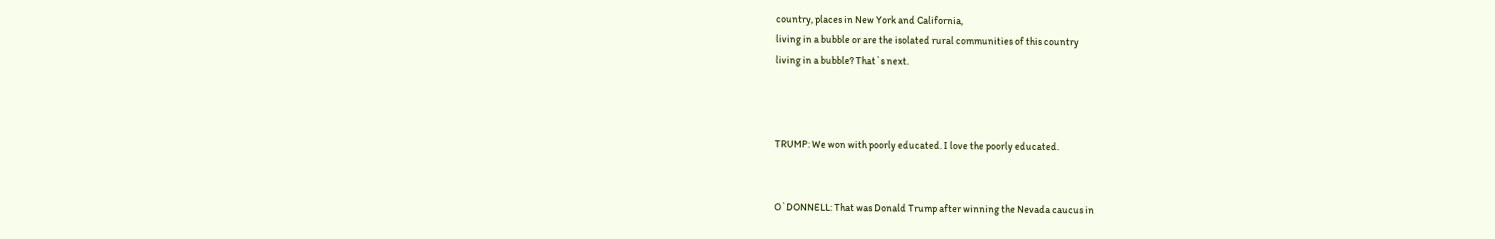country, places in New York and California,
living in a bubble or are the isolated rural communities of this country
living in a bubble? That`s next.



TRUMP: We won with poorly educated. I love the poorly educated.


O`DONNELL: That was Donald Trump after winning the Nevada caucus in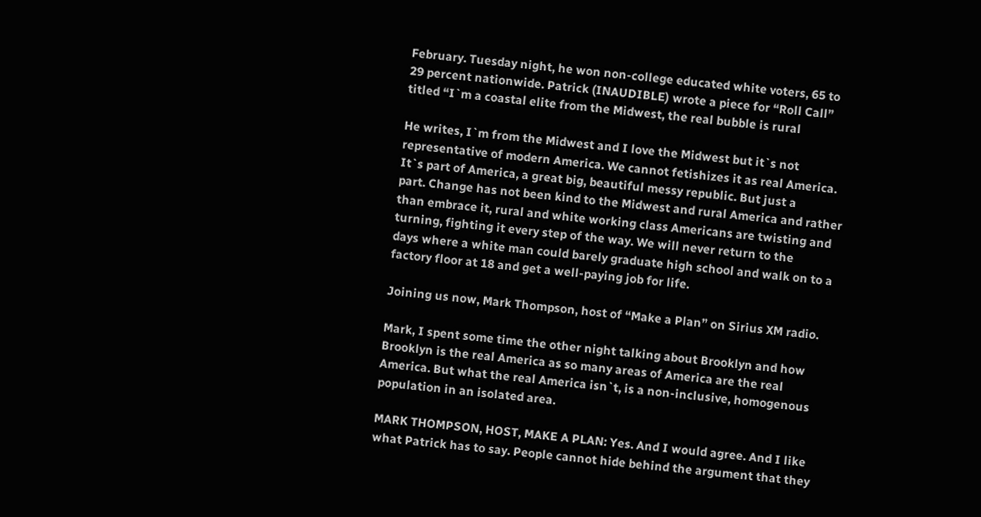February. Tuesday night, he won non-college educated white voters, 65 to
29 percent nationwide. Patrick (INAUDIBLE) wrote a piece for “Roll Call”
titled “I`m a coastal elite from the Midwest, the real bubble is rural

He writes, I`m from the Midwest and I love the Midwest but it`s not
representative of modern America. We cannot fetishizes it as real America.
It`s part of America, a great big, beautiful messy republic. But just a
part. Change has not been kind to the Midwest and rural America and rather
than embrace it, rural and white working class Americans are twisting and
turning, fighting it every step of the way. We will never return to the
days where a white man could barely graduate high school and walk on to a
factory floor at 18 and get a well-paying job for life.

Joining us now, Mark Thompson, host of “Make a Plan” on Sirius XM radio.

Mark, I spent some time the other night talking about Brooklyn and how
Brooklyn is the real America as so many areas of America are the real
America. But what the real America isn`t, is a non-inclusive, homogenous
population in an isolated area.

MARK THOMPSON, HOST, MAKE A PLAN: Yes. And I would agree. And I like
what Patrick has to say. People cannot hide behind the argument that they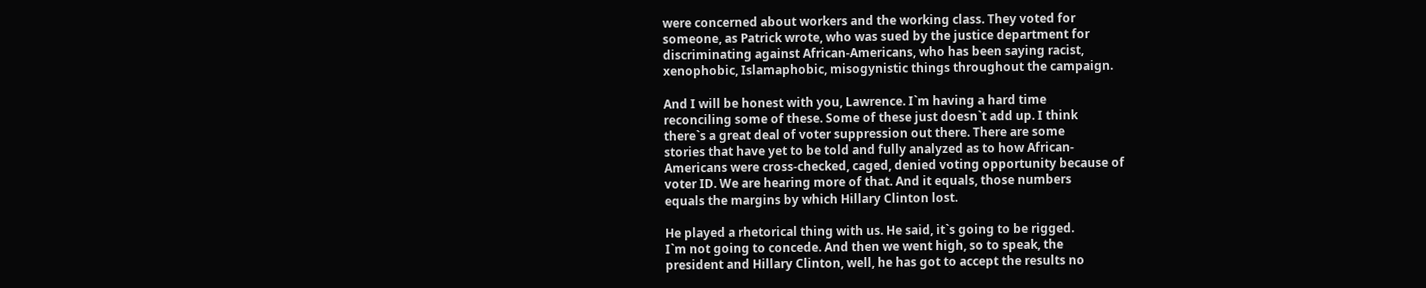were concerned about workers and the working class. They voted for
someone, as Patrick wrote, who was sued by the justice department for
discriminating against African-Americans, who has been saying racist,
xenophobic, Islamaphobic, misogynistic things throughout the campaign.

And I will be honest with you, Lawrence. I`m having a hard time
reconciling some of these. Some of these just doesn`t add up. I think
there`s a great deal of voter suppression out there. There are some
stories that have yet to be told and fully analyzed as to how African-
Americans were cross-checked, caged, denied voting opportunity because of
voter ID. We are hearing more of that. And it equals, those numbers
equals the margins by which Hillary Clinton lost.

He played a rhetorical thing with us. He said, it`s going to be rigged.
I`m not going to concede. And then we went high, so to speak, the
president and Hillary Clinton, well, he has got to accept the results no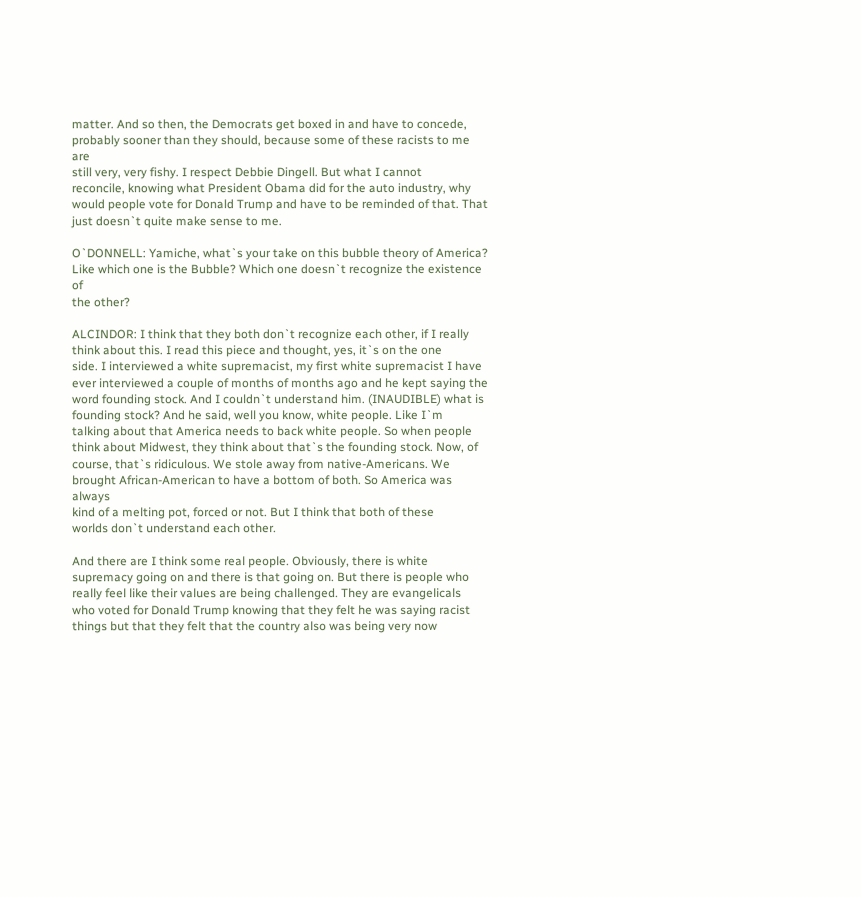matter. And so then, the Democrats get boxed in and have to concede,
probably sooner than they should, because some of these racists to me are
still very, very fishy. I respect Debbie Dingell. But what I cannot
reconcile, knowing what President Obama did for the auto industry, why
would people vote for Donald Trump and have to be reminded of that. That
just doesn`t quite make sense to me.

O`DONNELL: Yamiche, what`s your take on this bubble theory of America?
Like which one is the Bubble? Which one doesn`t recognize the existence of
the other?

ALCINDOR: I think that they both don`t recognize each other, if I really
think about this. I read this piece and thought, yes, it`s on the one
side. I interviewed a white supremacist, my first white supremacist I have
ever interviewed a couple of months of months ago and he kept saying the
word founding stock. And I couldn`t understand him. (INAUDIBLE) what is
founding stock? And he said, well you know, white people. Like I`m
talking about that America needs to back white people. So when people
think about Midwest, they think about that`s the founding stock. Now, of
course, that`s ridiculous. We stole away from native-Americans. We
brought African-American to have a bottom of both. So America was always
kind of a melting pot, forced or not. But I think that both of these
worlds don`t understand each other.

And there are I think some real people. Obviously, there is white
supremacy going on and there is that going on. But there is people who
really feel like their values are being challenged. They are evangelicals
who voted for Donald Trump knowing that they felt he was saying racist
things but that they felt that the country also was being very now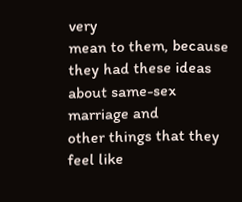very
mean to them, because they had these ideas about same-sex marriage and
other things that they feel like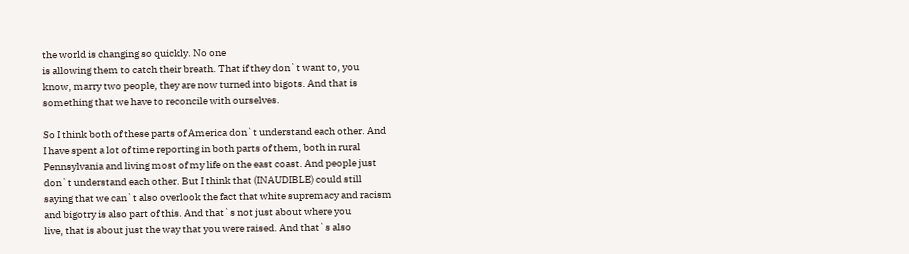the world is changing so quickly. No one
is allowing them to catch their breath. That if they don`t want to, you
know, marry two people, they are now turned into bigots. And that is
something that we have to reconcile with ourselves.

So I think both of these parts of America don`t understand each other. And
I have spent a lot of time reporting in both parts of them, both in rural
Pennsylvania and living most of my life on the east coast. And people just
don`t understand each other. But I think that (INAUDIBLE) could still
saying that we can`t also overlook the fact that white supremacy and racism
and bigotry is also part of this. And that`s not just about where you
live, that is about just the way that you were raised. And that`s also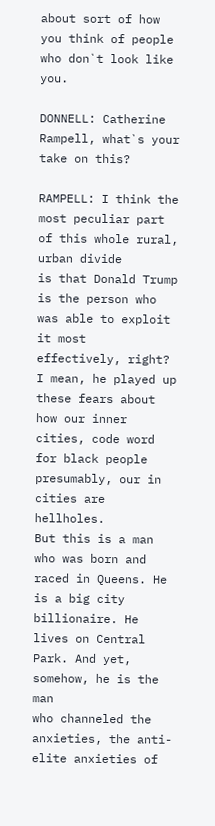about sort of how you think of people who don`t look like you.

DONNELL: Catherine Rampell, what`s your take on this?

RAMPELL: I think the most peculiar part of this whole rural, urban divide
is that Donald Trump is the person who was able to exploit it most
effectively, right? I mean, he played up these fears about how our inner
cities, code word for black people presumably, our in cities are hellholes.
But this is a man who was born and raced in Queens. He is a big city
billionaire. He lives on Central Park. And yet, somehow, he is the man
who channeled the anxieties, the anti-elite anxieties of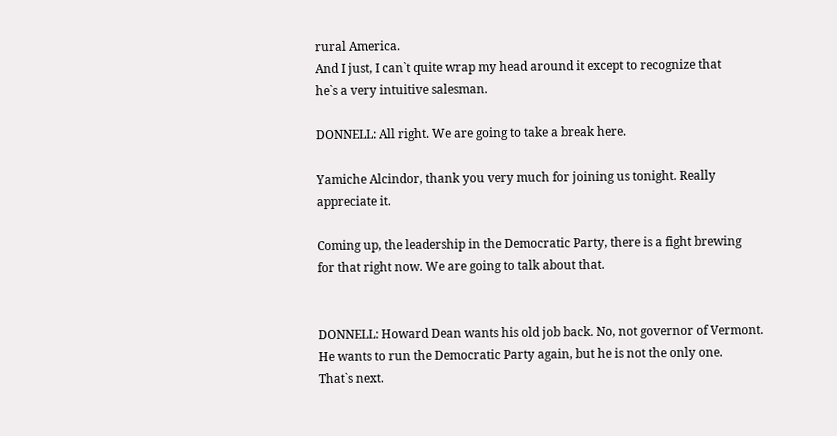rural America.
And I just, I can`t quite wrap my head around it except to recognize that
he`s a very intuitive salesman.

DONNELL: All right. We are going to take a break here.

Yamiche Alcindor, thank you very much for joining us tonight. Really
appreciate it.

Coming up, the leadership in the Democratic Party, there is a fight brewing
for that right now. We are going to talk about that.


DONNELL: Howard Dean wants his old job back. No, not governor of Vermont.
He wants to run the Democratic Party again, but he is not the only one.
That`s next.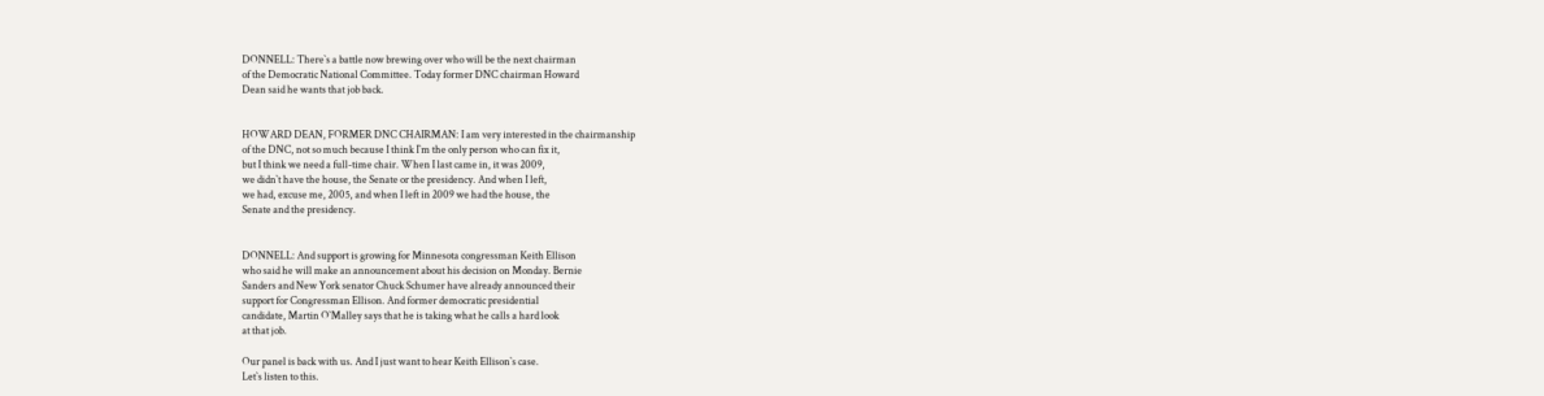DONNELL: There`s a battle now brewing over who will be the next chairman
of the Democratic National Committee. Today former DNC chairman Howard
Dean said he wants that job back.


HOWARD DEAN, FORMER DNC CHAIRMAN: I am very interested in the chairmanship
of the DNC, not so much because I think I`m the only person who can fix it,
but I think we need a full-time chair. When I last came in, it was 2009,
we didn`t have the house, the Senate or the presidency. And when I left,
we had, excuse me, 2005, and when I left in 2009 we had the house, the
Senate and the presidency.


DONNELL: And support is growing for Minnesota congressman Keith Ellison
who said he will make an announcement about his decision on Monday. Bernie
Sanders and New York senator Chuck Schumer have already announced their
support for Congressman Ellison. And former democratic presidential
candidate, Martin O`Malley says that he is taking what he calls a hard look
at that job.

Our panel is back with us. And I just want to hear Keith Ellison`s case.
Let`s listen to this.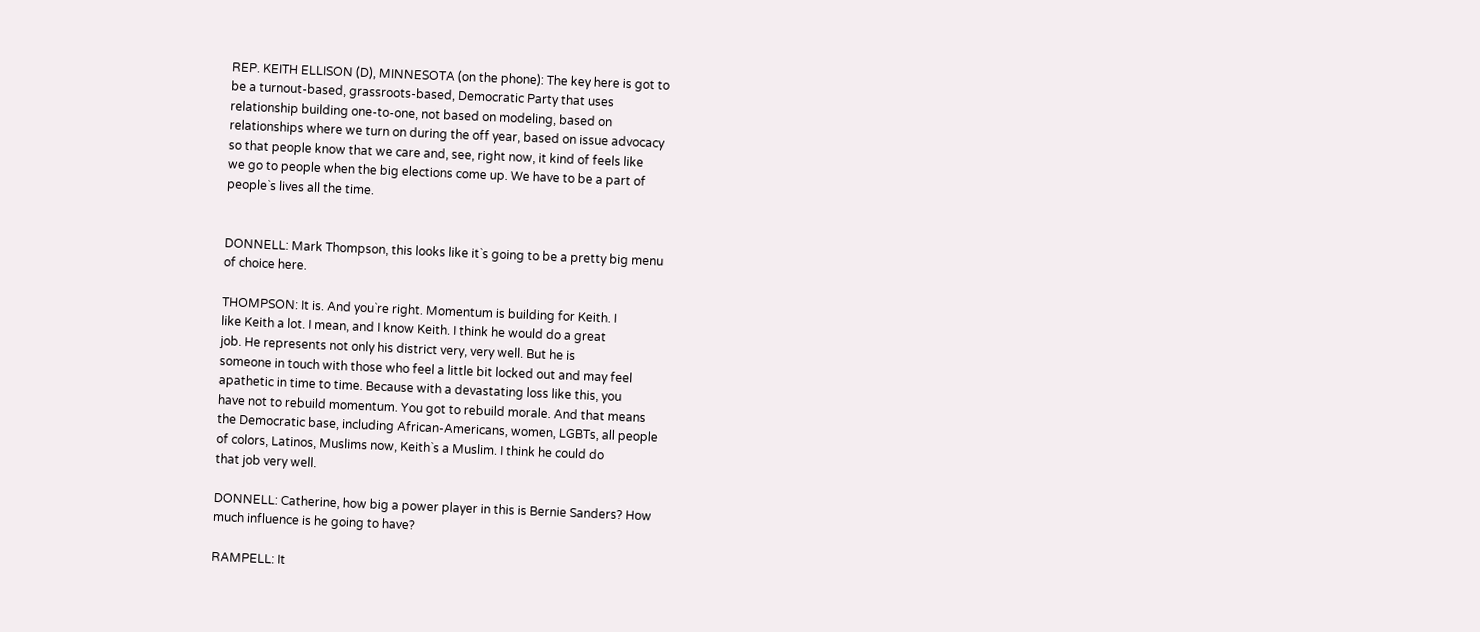REP. KEITH ELLISON (D), MINNESOTA (on the phone): The key here is got to
be a turnout-based, grassroots-based, Democratic Party that uses
relationship building one-to-one, not based on modeling, based on
relationships where we turn on during the off year, based on issue advocacy
so that people know that we care and, see, right now, it kind of feels like
we go to people when the big elections come up. We have to be a part of
people`s lives all the time.


DONNELL: Mark Thompson, this looks like it`s going to be a pretty big menu
of choice here.

THOMPSON: It is. And you`re right. Momentum is building for Keith. I
like Keith a lot. I mean, and I know Keith. I think he would do a great
job. He represents not only his district very, very well. But he is
someone in touch with those who feel a little bit locked out and may feel
apathetic in time to time. Because with a devastating loss like this, you
have not to rebuild momentum. You got to rebuild morale. And that means
the Democratic base, including African-Americans, women, LGBTs, all people
of colors, Latinos, Muslims now, Keith`s a Muslim. I think he could do
that job very well.

DONNELL: Catherine, how big a power player in this is Bernie Sanders? How
much influence is he going to have?

RAMPELL: It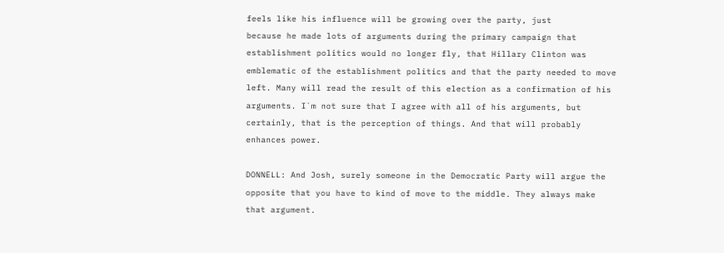feels like his influence will be growing over the party, just
because he made lots of arguments during the primary campaign that
establishment politics would no longer fly, that Hillary Clinton was
emblematic of the establishment politics and that the party needed to move
left. Many will read the result of this election as a confirmation of his
arguments. I`m not sure that I agree with all of his arguments, but
certainly, that is the perception of things. And that will probably
enhances power.

DONNELL: And Josh, surely someone in the Democratic Party will argue the
opposite that you have to kind of move to the middle. They always make
that argument.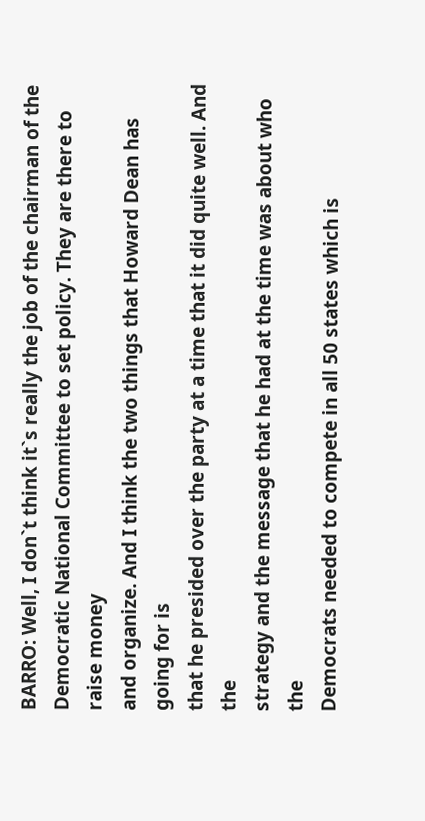BARRO: Well, I don`t think it`s really the job of the chairman of the
Democratic National Committee to set policy. They are there to raise money
and organize. And I think the two things that Howard Dean has going for is
that he presided over the party at a time that it did quite well. And the
strategy and the message that he had at the time was about who the
Democrats needed to compete in all 50 states which is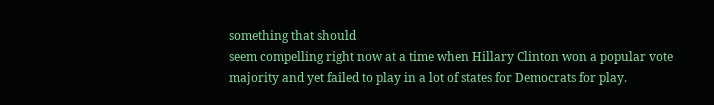something that should
seem compelling right now at a time when Hillary Clinton won a popular vote
majority and yet failed to play in a lot of states for Democrats for play.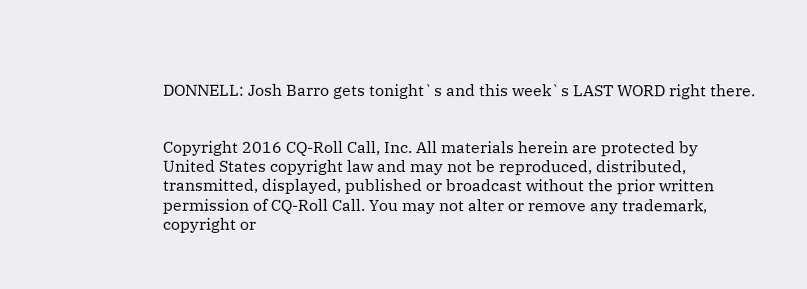DONNELL: Josh Barro gets tonight`s and this week`s LAST WORD right there.


Copyright 2016 CQ-Roll Call, Inc. All materials herein are protected by
United States copyright law and may not be reproduced, distributed,
transmitted, displayed, published or broadcast without the prior written
permission of CQ-Roll Call. You may not alter or remove any trademark,
copyright or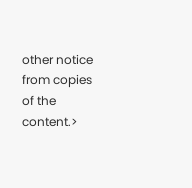other notice from copies of the content.>